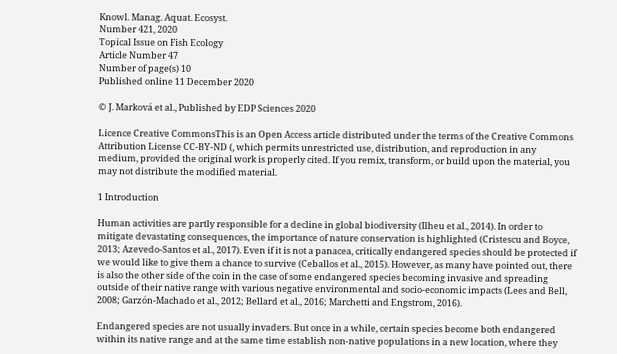Knowl. Manag. Aquat. Ecosyst.
Number 421, 2020
Topical Issue on Fish Ecology
Article Number 47
Number of page(s) 10
Published online 11 December 2020

© J. Marková et al., Published by EDP Sciences 2020

Licence Creative CommonsThis is an Open Access article distributed under the terms of the Creative Commons Attribution License CC-BY-ND (, which permits unrestricted use, distribution, and reproduction in any medium, provided the original work is properly cited. If you remix, transform, or build upon the material, you may not distribute the modified material.

1 Introduction

Human activities are partly responsible for a decline in global biodiversity (Ilheu et al., 2014). In order to mitigate devastating consequences, the importance of nature conservation is highlighted (Cristescu and Boyce, 2013; Azevedo-Santos et al., 2017). Even if it is not a panacea, critically endangered species should be protected if we would like to give them a chance to survive (Ceballos et al., 2015). However, as many have pointed out, there is also the other side of the coin in the case of some endangered species becoming invasive and spreading outside of their native range with various negative environmental and socio-economic impacts (Lees and Bell, 2008; Garzón-Machado et al., 2012; Bellard et al., 2016; Marchetti and Engstrom, 2016).

Endangered species are not usually invaders. But once in a while, certain species become both endangered within its native range and at the same time establish non-native populations in a new location, where they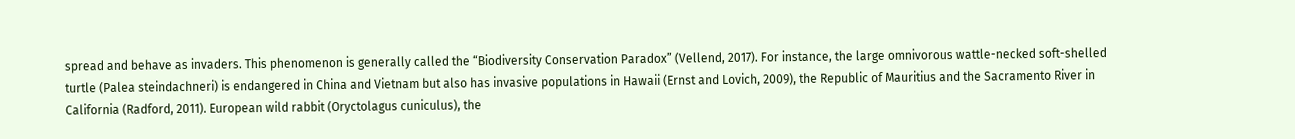spread and behave as invaders. This phenomenon is generally called the “Biodiversity Conservation Paradox” (Vellend, 2017). For instance, the large omnivorous wattle-necked soft-shelled turtle (Palea steindachneri) is endangered in China and Vietnam but also has invasive populations in Hawaii (Ernst and Lovich, 2009), the Republic of Mauritius and the Sacramento River in California (Radford, 2011). European wild rabbit (Oryctolagus cuniculus), the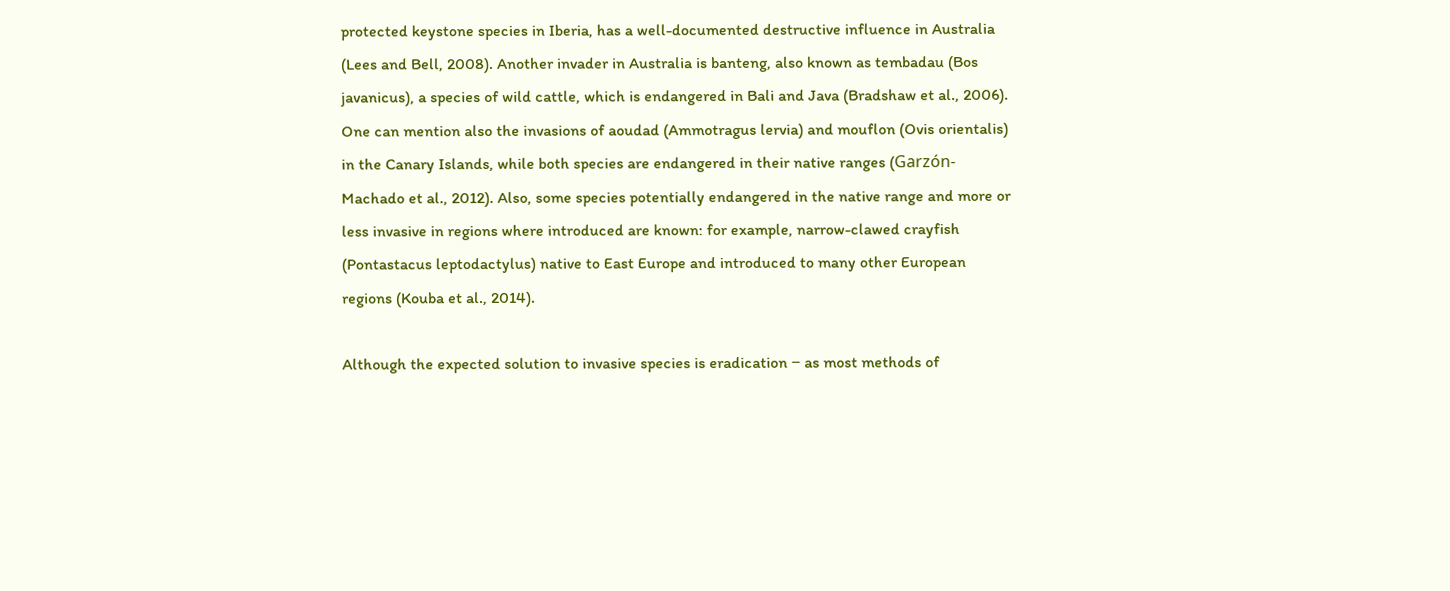protected keystone species in Iberia, has a well-documented destructive influence in Australia (Lees and Bell, 2008). Another invader in Australia is banteng, also known as tembadau (Bos javanicus), a species of wild cattle, which is endangered in Bali and Java (Bradshaw et al., 2006). One can mention also the invasions of aoudad (Ammotragus lervia) and mouflon (Ovis orientalis) in the Canary Islands, while both species are endangered in their native ranges (Garzón-Machado et al., 2012). Also, some species potentially endangered in the native range and more or less invasive in regions where introduced are known: for example, narrow-clawed crayfish (Pontastacus leptodactylus) native to East Europe and introduced to many other European regions (Kouba et al., 2014).

Although the expected solution to invasive species is eradication − as most methods of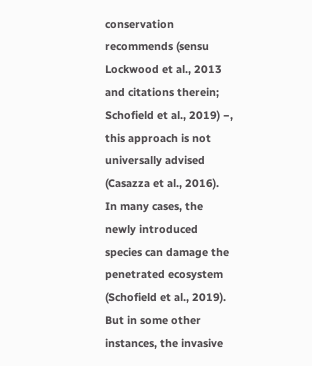conservation recommends (sensu Lockwood et al., 2013 and citations therein; Schofield et al., 2019) −, this approach is not universally advised (Casazza et al., 2016). In many cases, the newly introduced species can damage the penetrated ecosystem (Schofield et al., 2019). But in some other instances, the invasive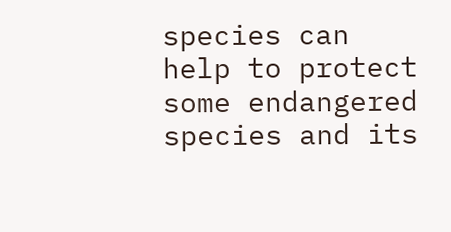species can help to protect some endangered species and its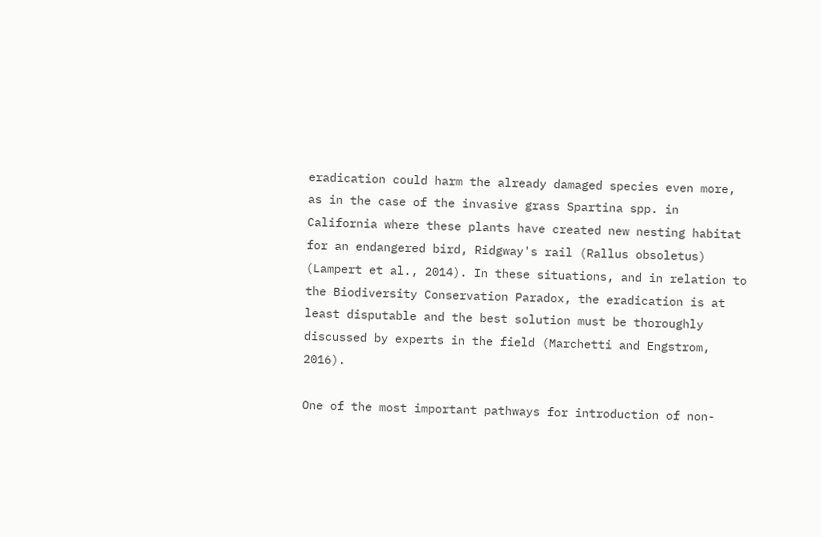eradication could harm the already damaged species even more, as in the case of the invasive grass Spartina spp. in California where these plants have created new nesting habitat for an endangered bird, Ridgway's rail (Rallus obsoletus) (Lampert et al., 2014). In these situations, and in relation to the Biodiversity Conservation Paradox, the eradication is at least disputable and the best solution must be thoroughly discussed by experts in the field (Marchetti and Engstrom, 2016).

One of the most important pathways for introduction of non-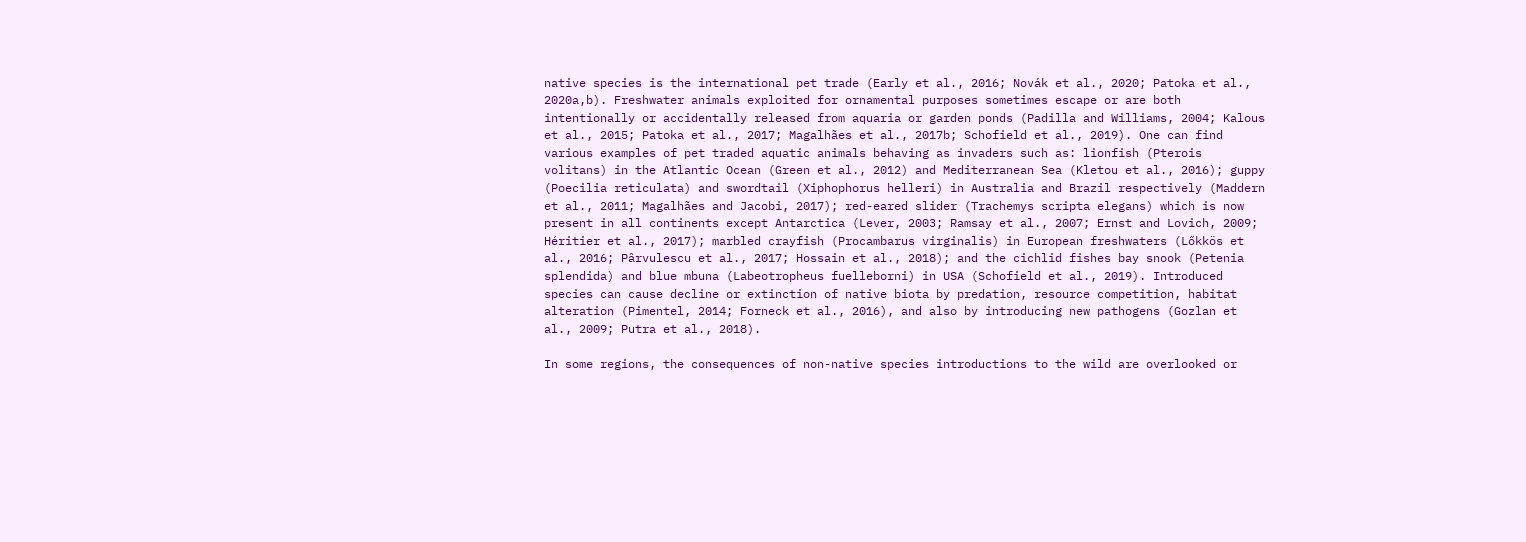native species is the international pet trade (Early et al., 2016; Novák et al., 2020; Patoka et al., 2020a,b). Freshwater animals exploited for ornamental purposes sometimes escape or are both intentionally or accidentally released from aquaria or garden ponds (Padilla and Williams, 2004; Kalous et al., 2015; Patoka et al., 2017; Magalhães et al., 2017b; Schofield et al., 2019). One can find various examples of pet traded aquatic animals behaving as invaders such as: lionfish (Pterois volitans) in the Atlantic Ocean (Green et al., 2012) and Mediterranean Sea (Kletou et al., 2016); guppy (Poecilia reticulata) and swordtail (Xiphophorus helleri) in Australia and Brazil respectively (Maddern et al., 2011; Magalhães and Jacobi, 2017); red-eared slider (Trachemys scripta elegans) which is now present in all continents except Antarctica (Lever, 2003; Ramsay et al., 2007; Ernst and Lovich, 2009; Héritier et al., 2017); marbled crayfish (Procambarus virginalis) in European freshwaters (Lőkkös et al., 2016; Pârvulescu et al., 2017; Hossain et al., 2018); and the cichlid fishes bay snook (Petenia splendida) and blue mbuna (Labeotropheus fuelleborni) in USA (Schofield et al., 2019). Introduced species can cause decline or extinction of native biota by predation, resource competition, habitat alteration (Pimentel, 2014; Forneck et al., 2016), and also by introducing new pathogens (Gozlan et al., 2009; Putra et al., 2018).

In some regions, the consequences of non-native species introductions to the wild are overlooked or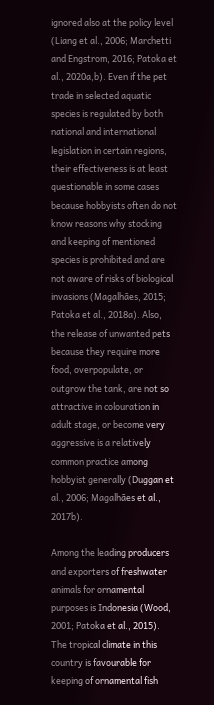ignored also at the policy level (Liang et al., 2006; Marchetti and Engstrom, 2016; Patoka et al., 2020a,b). Even if the pet trade in selected aquatic species is regulated by both national and international legislation in certain regions, their effectiveness is at least questionable in some cases because hobbyists often do not know reasons why stocking and keeping of mentioned species is prohibited and are not aware of risks of biological invasions (Magalhães, 2015; Patoka et al., 2018a). Also, the release of unwanted pets because they require more food, overpopulate, or outgrow the tank, are not so attractive in colouration in adult stage, or become very aggressive is a relatively common practice among hobbyist generally (Duggan et al., 2006; Magalhães et al., 2017b).

Among the leading producers and exporters of freshwater animals for ornamental purposes is Indonesia (Wood, 2001; Patoka et al., 2015). The tropical climate in this country is favourable for keeping of ornamental fish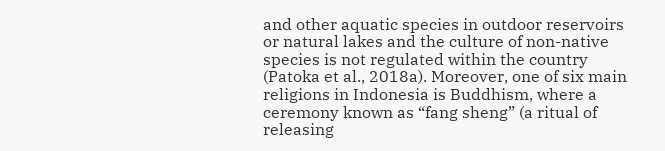and other aquatic species in outdoor reservoirs or natural lakes and the culture of non-native species is not regulated within the country (Patoka et al., 2018a). Moreover, one of six main religions in Indonesia is Buddhism, where a ceremony known as “fang sheng” (a ritual of releasing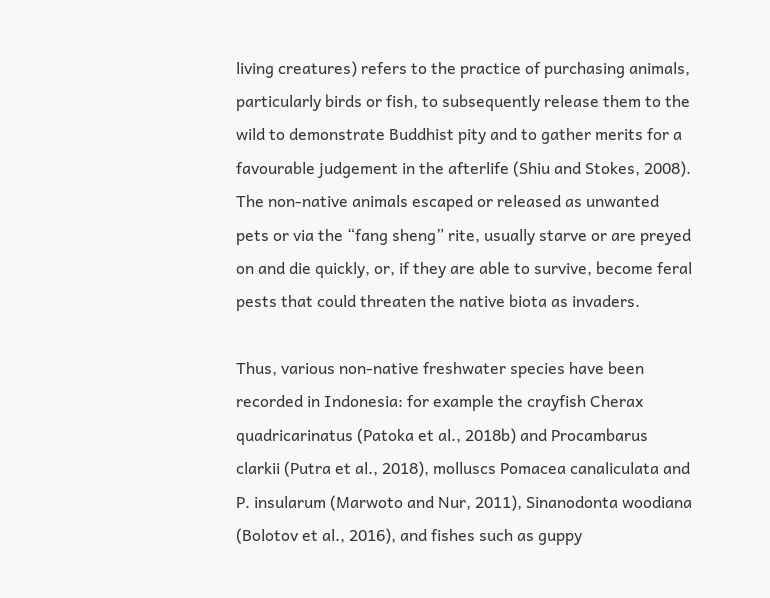living creatures) refers to the practice of purchasing animals, particularly birds or fish, to subsequently release them to the wild to demonstrate Buddhist pity and to gather merits for a favourable judgement in the afterlife (Shiu and Stokes, 2008). The non-native animals escaped or released as unwanted pets or via the “fang sheng” rite, usually starve or are preyed on and die quickly, or, if they are able to survive, become feral pests that could threaten the native biota as invaders.

Thus, various non-native freshwater species have been recorded in Indonesia: for example the crayfish Cherax quadricarinatus (Patoka et al., 2018b) and Procambarus clarkii (Putra et al., 2018), molluscs Pomacea canaliculata and P. insularum (Marwoto and Nur, 2011), Sinanodonta woodiana (Bolotov et al., 2016), and fishes such as guppy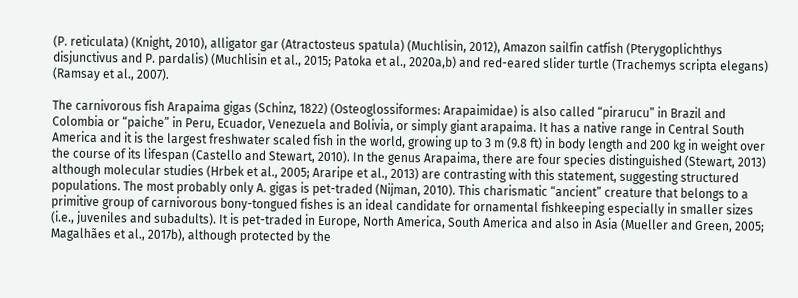(P. reticulata) (Knight, 2010), alligator gar (Atractosteus spatula) (Muchlisin, 2012), Amazon sailfin catfish (Pterygoplichthys disjunctivus and P. pardalis) (Muchlisin et al., 2015; Patoka et al., 2020a,b) and red-eared slider turtle (Trachemys scripta elegans) (Ramsay et al., 2007).

The carnivorous fish Arapaima gigas (Schinz, 1822) (Osteoglossiformes: Arapaimidae) is also called “pirarucu” in Brazil and Colombia or “paiche” in Peru, Ecuador, Venezuela and Bolivia, or simply giant arapaima. It has a native range in Central South America and it is the largest freshwater scaled fish in the world, growing up to 3 m (9.8 ft) in body length and 200 kg in weight over the course of its lifespan (Castello and Stewart, 2010). In the genus Arapaima, there are four species distinguished (Stewart, 2013) although molecular studies (Hrbek et al., 2005; Araripe et al., 2013) are contrasting with this statement, suggesting structured populations. The most probably only A. gigas is pet-traded (Nijman, 2010). This charismatic “ancient” creature that belongs to a primitive group of carnivorous bony-tongued fishes is an ideal candidate for ornamental fishkeeping especially in smaller sizes (i.e., juveniles and subadults). It is pet-traded in Europe, North America, South America and also in Asia (Mueller and Green, 2005; Magalhães et al., 2017b), although protected by the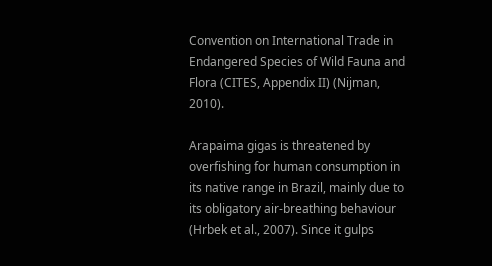Convention on International Trade in Endangered Species of Wild Fauna and Flora (CITES, Appendix II) (Nijman, 2010).

Arapaima gigas is threatened by overfishing for human consumption in its native range in Brazil, mainly due to its obligatory air-breathing behaviour (Hrbek et al., 2007). Since it gulps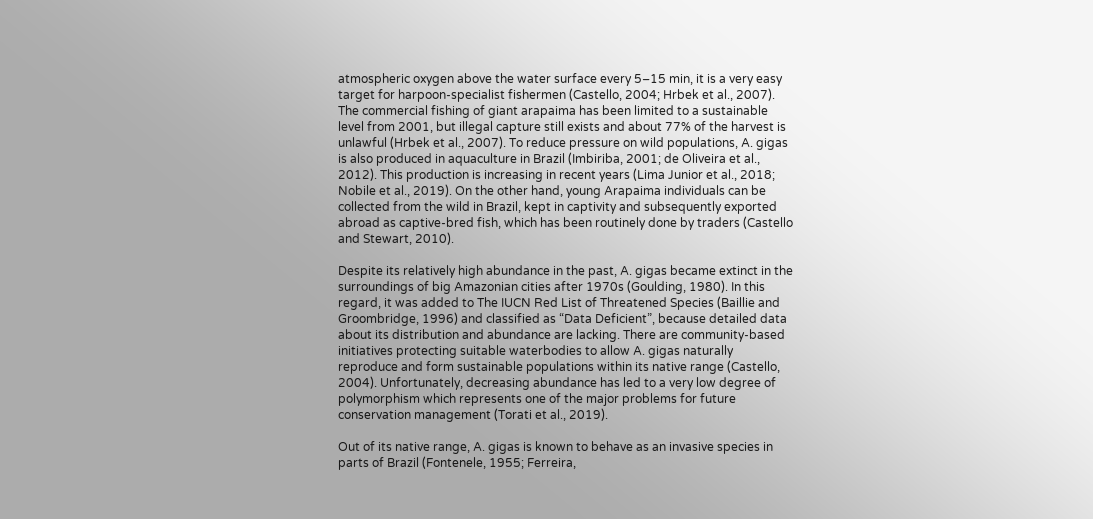atmospheric oxygen above the water surface every 5–15 min, it is a very easy target for harpoon-specialist fishermen (Castello, 2004; Hrbek et al., 2007). The commercial fishing of giant arapaima has been limited to a sustainable level from 2001, but illegal capture still exists and about 77% of the harvest is unlawful (Hrbek et al., 2007). To reduce pressure on wild populations, A. gigas is also produced in aquaculture in Brazil (Imbiriba, 2001; de Oliveira et al., 2012). This production is increasing in recent years (Lima Junior et al., 2018; Nobile et al., 2019). On the other hand, young Arapaima individuals can be collected from the wild in Brazil, kept in captivity and subsequently exported abroad as captive-bred fish, which has been routinely done by traders (Castello and Stewart, 2010).

Despite its relatively high abundance in the past, A. gigas became extinct in the surroundings of big Amazonian cities after 1970s (Goulding, 1980). In this regard, it was added to The IUCN Red List of Threatened Species (Baillie and Groombridge, 1996) and classified as “Data Deficient”, because detailed data about its distribution and abundance are lacking. There are community-based initiatives protecting suitable waterbodies to allow A. gigas naturally reproduce and form sustainable populations within its native range (Castello, 2004). Unfortunately, decreasing abundance has led to a very low degree of polymorphism which represents one of the major problems for future conservation management (Torati et al., 2019).

Out of its native range, A. gigas is known to behave as an invasive species in parts of Brazil (Fontenele, 1955; Ferreira,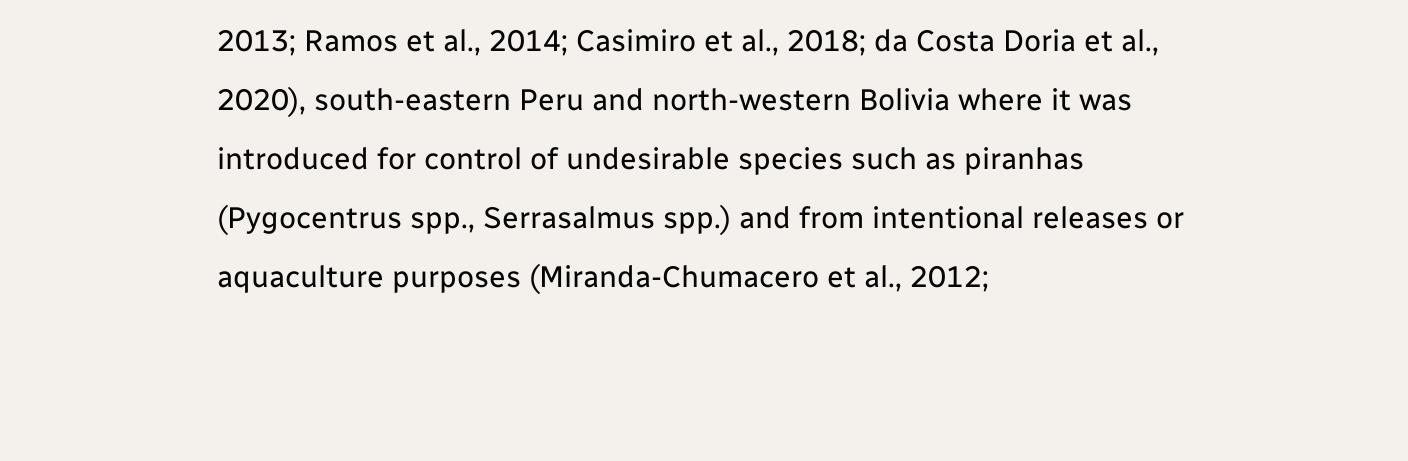2013; Ramos et al., 2014; Casimiro et al., 2018; da Costa Doria et al., 2020), south-eastern Peru and north-western Bolivia where it was introduced for control of undesirable species such as piranhas (Pygocentrus spp., Serrasalmus spp.) and from intentional releases or aquaculture purposes (Miranda-Chumacero et al., 2012;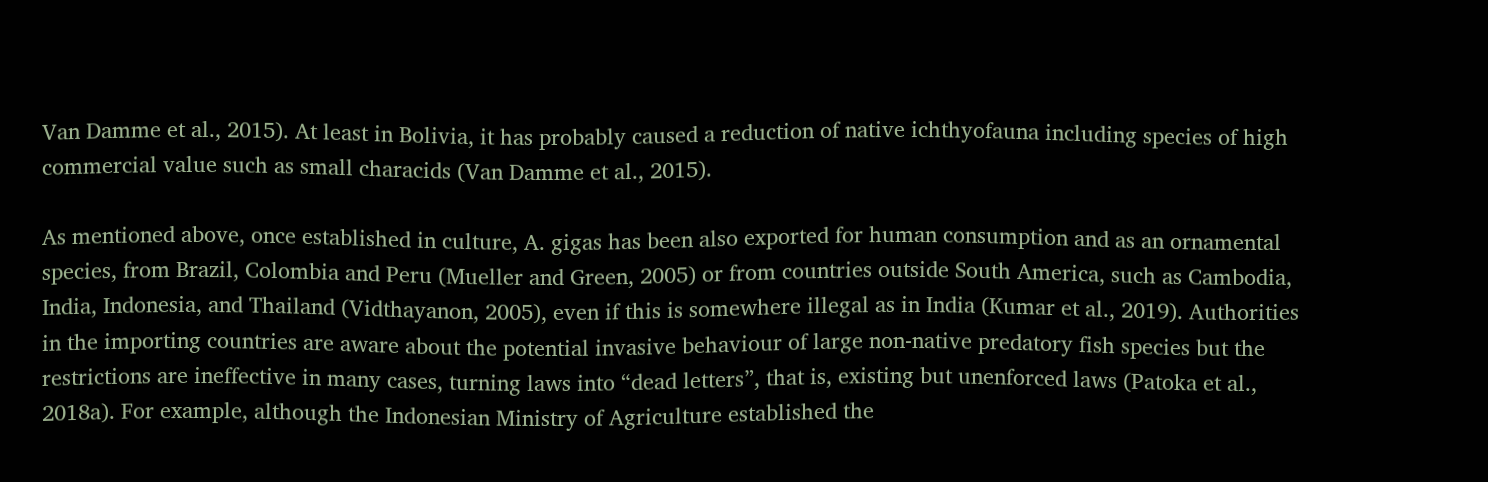Van Damme et al., 2015). At least in Bolivia, it has probably caused a reduction of native ichthyofauna including species of high commercial value such as small characids (Van Damme et al., 2015).

As mentioned above, once established in culture, A. gigas has been also exported for human consumption and as an ornamental species, from Brazil, Colombia and Peru (Mueller and Green, 2005) or from countries outside South America, such as Cambodia, India, Indonesia, and Thailand (Vidthayanon, 2005), even if this is somewhere illegal as in India (Kumar et al., 2019). Authorities in the importing countries are aware about the potential invasive behaviour of large non-native predatory fish species but the restrictions are ineffective in many cases, turning laws into “dead letters”, that is, existing but unenforced laws (Patoka et al., 2018a). For example, although the Indonesian Ministry of Agriculture established the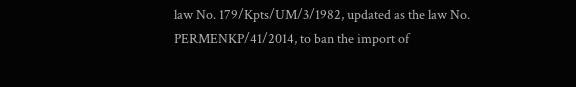law No. 179/Kpts/UM/3/1982, updated as the law No. PERMENKP/41/2014, to ban the import of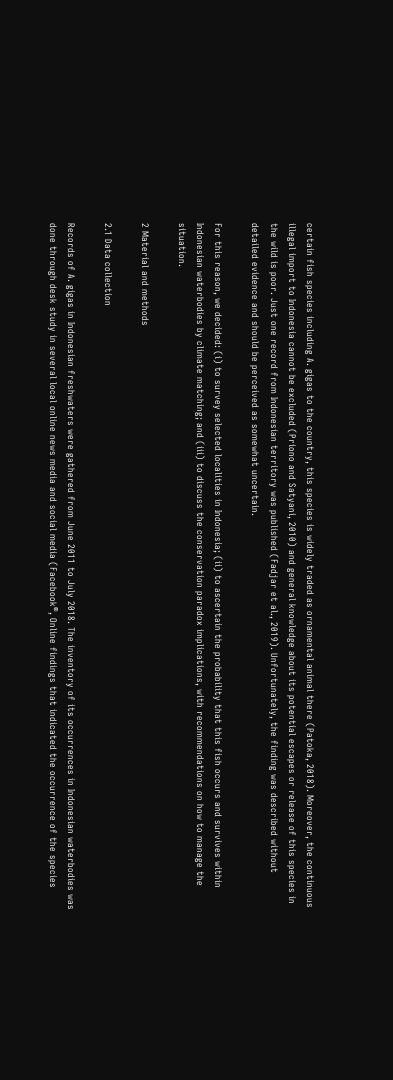certain fish species including A. gigas to the country, this species is widely traded as ornamental animal there (Patoka, 2018). Moreover, the continuous illegal import to Indonesia cannot be excluded (Priono and Satyani, 2010) and general knowledge about its potential escapes or release of this species in the wild is poor. Just one record from Indonesian territory was published (Fadjar et al., 2019). Unfortunately, the finding was described without detailed evidence and should be perceived as somewhat uncertain.

For this reason, we decided: (i) to survey selected localities in Indonesia; (ii) to ascertain the probability that this fish occurs and survives within Indonesian waterbodies by climate matching; and (iii) to discuss the conservation paradox implications, with recommendations on how to manage the situation.

2 Material and methods

2.1 Data collection

Records of A. gigas in Indonesian freshwaters were gathered from June 2011 to July 2018. The inventory of its occurrences in Indonesian waterbodies was done through desk study in several local online news media and social media (Facebook®, Online findings that indicated the occurrence of the species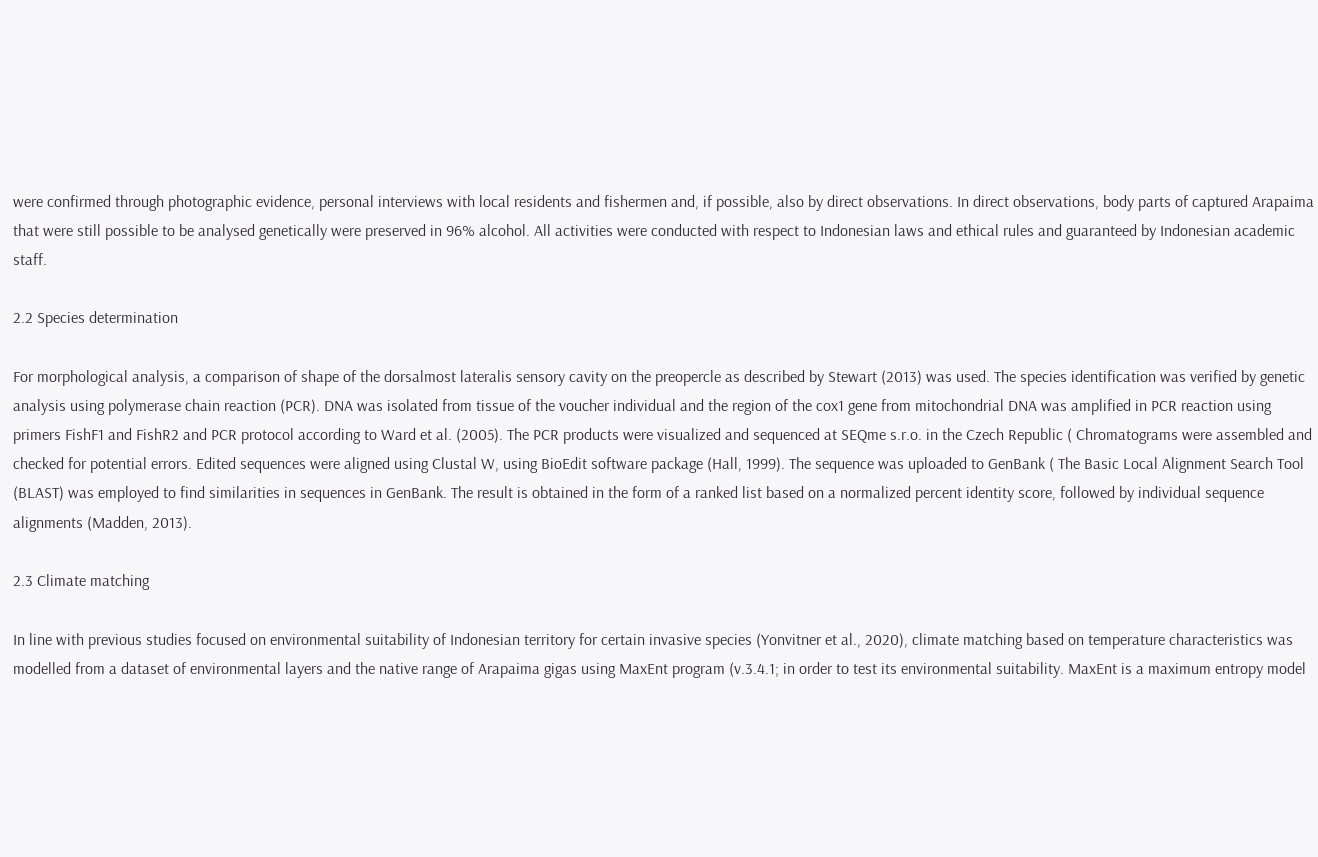were confirmed through photographic evidence, personal interviews with local residents and fishermen and, if possible, also by direct observations. In direct observations, body parts of captured Arapaima that were still possible to be analysed genetically were preserved in 96% alcohol. All activities were conducted with respect to Indonesian laws and ethical rules and guaranteed by Indonesian academic staff.

2.2 Species determination

For morphological analysis, a comparison of shape of the dorsalmost lateralis sensory cavity on the preopercle as described by Stewart (2013) was used. The species identification was verified by genetic analysis using polymerase chain reaction (PCR). DNA was isolated from tissue of the voucher individual and the region of the cox1 gene from mitochondrial DNA was amplified in PCR reaction using primers FishF1 and FishR2 and PCR protocol according to Ward et al. (2005). The PCR products were visualized and sequenced at SEQme s.r.o. in the Czech Republic ( Chromatograms were assembled and checked for potential errors. Edited sequences were aligned using Clustal W, using BioEdit software package (Hall, 1999). The sequence was uploaded to GenBank ( The Basic Local Alignment Search Tool (BLAST) was employed to find similarities in sequences in GenBank. The result is obtained in the form of a ranked list based on a normalized percent identity score, followed by individual sequence alignments (Madden, 2013).

2.3 Climate matching

In line with previous studies focused on environmental suitability of Indonesian territory for certain invasive species (Yonvitner et al., 2020), climate matching based on temperature characteristics was modelled from a dataset of environmental layers and the native range of Arapaima gigas using MaxEnt program (v.3.4.1; in order to test its environmental suitability. MaxEnt is a maximum entropy model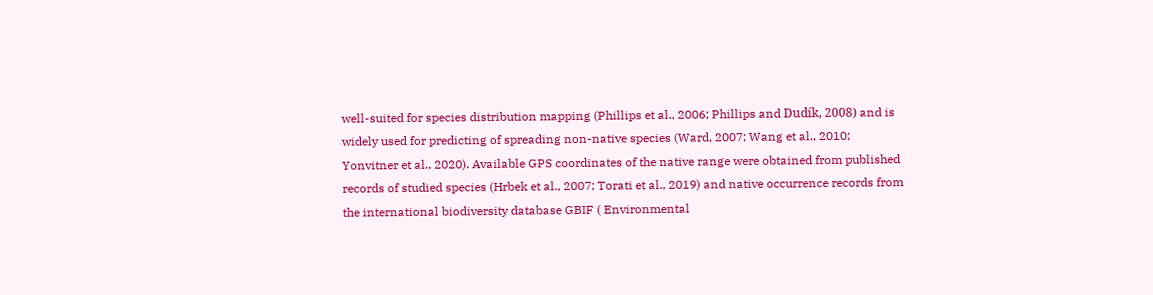well-suited for species distribution mapping (Phillips et al., 2006; Phillips and Dudík, 2008) and is widely used for predicting of spreading non-native species (Ward, 2007; Wang et al., 2010; Yonvitner et al., 2020). Available GPS coordinates of the native range were obtained from published records of studied species (Hrbek et al., 2007; Torati et al., 2019) and native occurrence records from the international biodiversity database GBIF ( Environmental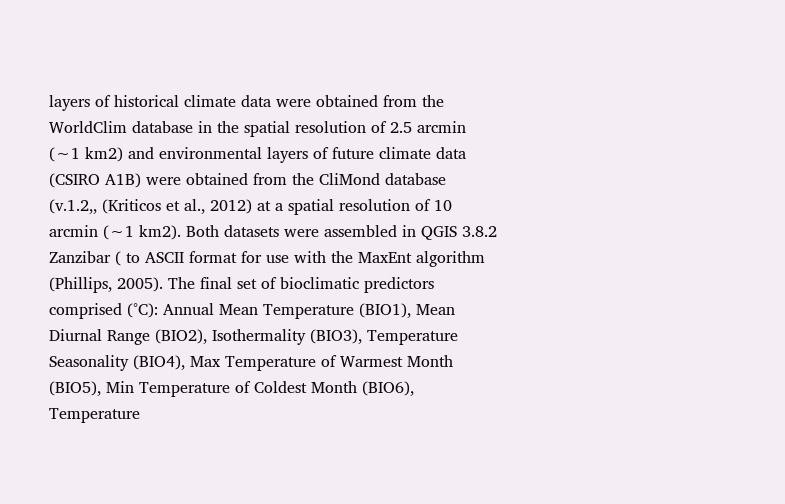layers of historical climate data were obtained from the WorldClim database in the spatial resolution of 2.5 arcmin (∼1 km2) and environmental layers of future climate data (CSIRO A1B) were obtained from the CliMond database (v.1.2,, (Kriticos et al., 2012) at a spatial resolution of 10 arcmin (∼1 km2). Both datasets were assembled in QGIS 3.8.2 Zanzibar ( to ASCII format for use with the MaxEnt algorithm (Phillips, 2005). The final set of bioclimatic predictors comprised (°C): Annual Mean Temperature (BIO1), Mean Diurnal Range (BIO2), Isothermality (BIO3), Temperature Seasonality (BIO4), Max Temperature of Warmest Month (BIO5), Min Temperature of Coldest Month (BIO6), Temperature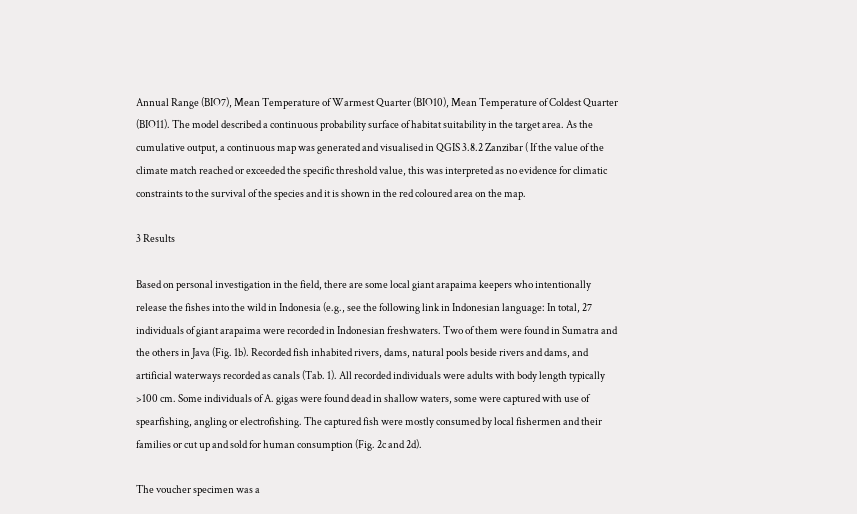Annual Range (BIO7), Mean Temperature of Warmest Quarter (BIO10), Mean Temperature of Coldest Quarter (BIO11). The model described a continuous probability surface of habitat suitability in the target area. As the cumulative output, a continuous map was generated and visualised in QGIS 3.8.2 Zanzibar ( If the value of the climate match reached or exceeded the specific threshold value, this was interpreted as no evidence for climatic constraints to the survival of the species and it is shown in the red coloured area on the map.

3 Results

Based on personal investigation in the field, there are some local giant arapaima keepers who intentionally release the fishes into the wild in Indonesia (e.g., see the following link in Indonesian language: In total, 27 individuals of giant arapaima were recorded in Indonesian freshwaters. Two of them were found in Sumatra and the others in Java (Fig. 1b). Recorded fish inhabited rivers, dams, natural pools beside rivers and dams, and artificial waterways recorded as canals (Tab. 1). All recorded individuals were adults with body length typically >100 cm. Some individuals of A. gigas were found dead in shallow waters, some were captured with use of spearfishing, angling or electrofishing. The captured fish were mostly consumed by local fishermen and their families or cut up and sold for human consumption (Fig. 2c and 2d).

The voucher specimen was a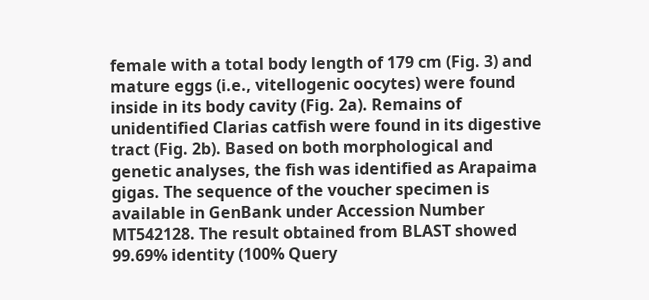female with a total body length of 179 cm (Fig. 3) and mature eggs (i.e., vitellogenic oocytes) were found inside in its body cavity (Fig. 2a). Remains of unidentified Clarias catfish were found in its digestive tract (Fig. 2b). Based on both morphological and genetic analyses, the fish was identified as Arapaima gigas. The sequence of the voucher specimen is available in GenBank under Accession Number MT542128. The result obtained from BLAST showed 99.69% identity (100% Query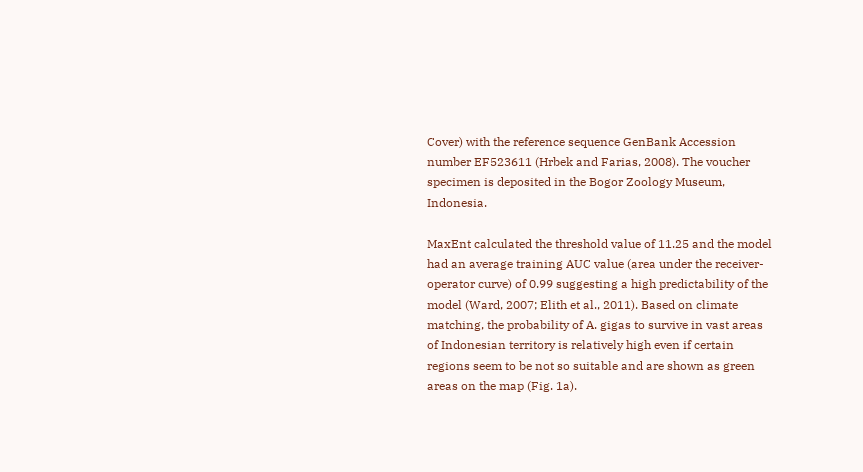Cover) with the reference sequence GenBank Accession number EF523611 (Hrbek and Farias, 2008). The voucher specimen is deposited in the Bogor Zoology Museum, Indonesia.

MaxEnt calculated the threshold value of 11.25 and the model had an average training AUC value (area under the receiver-operator curve) of 0.99 suggesting a high predictability of the model (Ward, 2007; Elith et al., 2011). Based on climate matching, the probability of A. gigas to survive in vast areas of Indonesian territory is relatively high even if certain regions seem to be not so suitable and are shown as green areas on the map (Fig. 1a).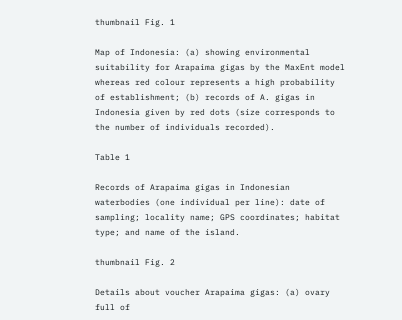thumbnail Fig. 1

Map of Indonesia: (a) showing environmental suitability for Arapaima gigas by the MaxEnt model whereas red colour represents a high probability of establishment; (b) records of A. gigas in Indonesia given by red dots (size corresponds to the number of individuals recorded).

Table 1

Records of Arapaima gigas in Indonesian waterbodies (one individual per line): date of sampling; locality name; GPS coordinates; habitat type; and name of the island.

thumbnail Fig. 2

Details about voucher Arapaima gigas: (a) ovary full of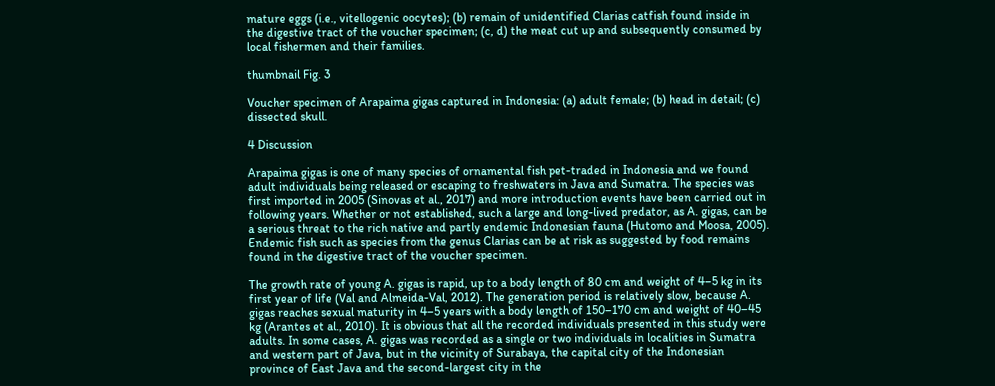mature eggs (i.e., vitellogenic oocytes); (b) remain of unidentified Clarias catfish found inside in the digestive tract of the voucher specimen; (c, d) the meat cut up and subsequently consumed by local fishermen and their families.

thumbnail Fig. 3

Voucher specimen of Arapaima gigas captured in Indonesia: (a) adult female; (b) head in detail; (c) dissected skull.

4 Discussion

Arapaima gigas is one of many species of ornamental fish pet-traded in Indonesia and we found adult individuals being released or escaping to freshwaters in Java and Sumatra. The species was first imported in 2005 (Sinovas et al., 2017) and more introduction events have been carried out in following years. Whether or not established, such a large and long-lived predator, as A. gigas, can be a serious threat to the rich native and partly endemic Indonesian fauna (Hutomo and Moosa, 2005). Endemic fish such as species from the genus Clarias can be at risk as suggested by food remains found in the digestive tract of the voucher specimen.

The growth rate of young A. gigas is rapid, up to a body length of 80 cm and weight of 4–5 kg in its first year of life (Val and Almeida-Val, 2012). The generation period is relatively slow, because A. gigas reaches sexual maturity in 4–5 years with a body length of 150–170 cm and weight of 40–45 kg (Arantes et al., 2010). It is obvious that all the recorded individuals presented in this study were adults. In some cases, A. gigas was recorded as a single or two individuals in localities in Sumatra and western part of Java, but in the vicinity of Surabaya, the capital city of the Indonesian province of East Java and the second-largest city in the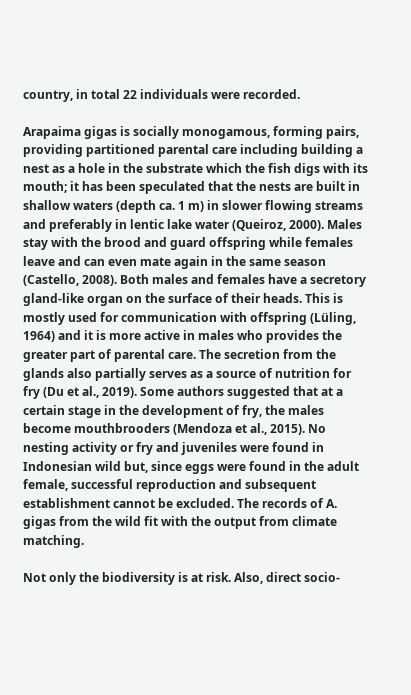country, in total 22 individuals were recorded.

Arapaima gigas is socially monogamous, forming pairs, providing partitioned parental care including building a nest as a hole in the substrate which the fish digs with its mouth; it has been speculated that the nests are built in shallow waters (depth ca. 1 m) in slower flowing streams and preferably in lentic lake water (Queiroz, 2000). Males stay with the brood and guard offspring while females leave and can even mate again in the same season (Castello, 2008). Both males and females have a secretory gland-like organ on the surface of their heads. This is mostly used for communication with offspring (Lüling, 1964) and it is more active in males who provides the greater part of parental care. The secretion from the glands also partially serves as a source of nutrition for fry (Du et al., 2019). Some authors suggested that at a certain stage in the development of fry, the males become mouthbrooders (Mendoza et al., 2015). No nesting activity or fry and juveniles were found in Indonesian wild but, since eggs were found in the adult female, successful reproduction and subsequent establishment cannot be excluded. The records of A. gigas from the wild fit with the output from climate matching.

Not only the biodiversity is at risk. Also, direct socio-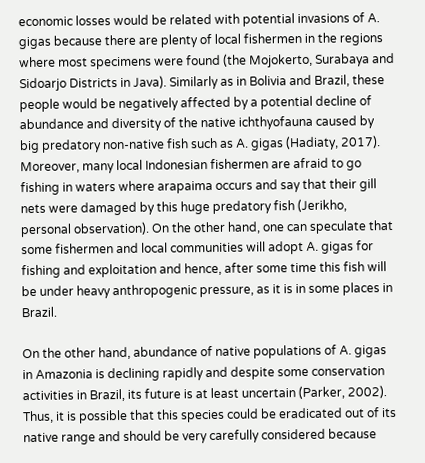economic losses would be related with potential invasions of A. gigas because there are plenty of local fishermen in the regions where most specimens were found (the Mojokerto, Surabaya and Sidoarjo Districts in Java). Similarly as in Bolivia and Brazil, these people would be negatively affected by a potential decline of abundance and diversity of the native ichthyofauna caused by big predatory non-native fish such as A. gigas (Hadiaty, 2017). Moreover, many local Indonesian fishermen are afraid to go fishing in waters where arapaima occurs and say that their gill nets were damaged by this huge predatory fish (Jerikho, personal observation). On the other hand, one can speculate that some fishermen and local communities will adopt A. gigas for fishing and exploitation and hence, after some time this fish will be under heavy anthropogenic pressure, as it is in some places in Brazil.

On the other hand, abundance of native populations of A. gigas in Amazonia is declining rapidly and despite some conservation activities in Brazil, its future is at least uncertain (Parker, 2002). Thus, it is possible that this species could be eradicated out of its native range and should be very carefully considered because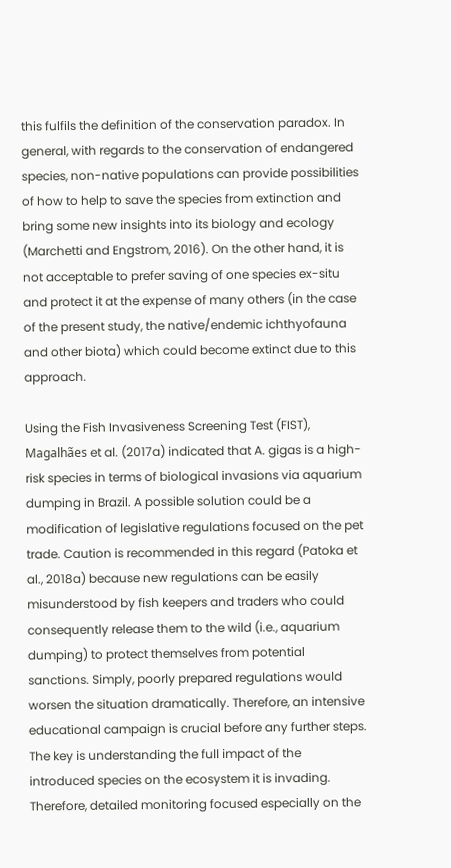this fulfils the definition of the conservation paradox. In general, with regards to the conservation of endangered species, non-native populations can provide possibilities of how to help to save the species from extinction and bring some new insights into its biology and ecology (Marchetti and Engstrom, 2016). On the other hand, it is not acceptable to prefer saving of one species ex-situ and protect it at the expense of many others (in the case of the present study, the native/endemic ichthyofauna and other biota) which could become extinct due to this approach.

Using the Fish Invasiveness Screening Test (FIST), Magalhães et al. (2017a) indicated that A. gigas is a high-risk species in terms of biological invasions via aquarium dumping in Brazil. A possible solution could be a modification of legislative regulations focused on the pet trade. Caution is recommended in this regard (Patoka et al., 2018a) because new regulations can be easily misunderstood by fish keepers and traders who could consequently release them to the wild (i.e., aquarium dumping) to protect themselves from potential sanctions. Simply, poorly prepared regulations would worsen the situation dramatically. Therefore, an intensive educational campaign is crucial before any further steps. The key is understanding the full impact of the introduced species on the ecosystem it is invading. Therefore, detailed monitoring focused especially on the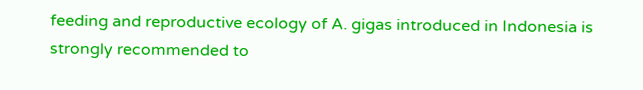feeding and reproductive ecology of A. gigas introduced in Indonesia is strongly recommended to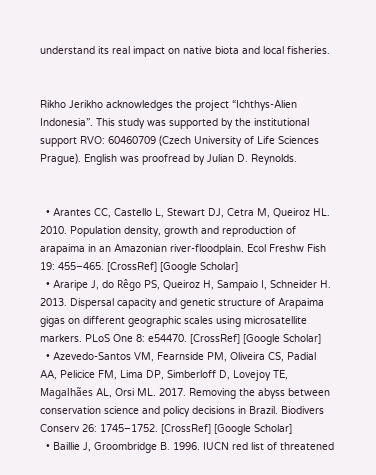understand its real impact on native biota and local fisheries.


Rikho Jerikho acknowledges the project “Ichthys-Alien Indonesia”. This study was supported by the institutional support RVO: 60460709 (Czech University of Life Sciences Prague). English was proofread by Julian D. Reynolds.


  • Arantes CC, Castello L, Stewart DJ, Cetra M, Queiroz HL. 2010. Population density, growth and reproduction of arapaima in an Amazonian river-floodplain. Ecol Freshw Fish 19: 455–465. [CrossRef] [Google Scholar]
  • Araripe J, do Rêgo PS, Queiroz H, Sampaio I, Schneider H. 2013. Dispersal capacity and genetic structure of Arapaima gigas on different geographic scales using microsatellite markers. PLoS One 8: e54470. [CrossRef] [Google Scholar]
  • Azevedo-Santos VM, Fearnside PM, Oliveira CS, Padial AA, Pelicice FM, Lima DP, Simberloff D, Lovejoy TE, Magalhães AL, Orsi ML. 2017. Removing the abyss between conservation science and policy decisions in Brazil. Biodivers Conserv 26: 1745–1752. [CrossRef] [Google Scholar]
  • Baillie J, Groombridge B. 1996. IUCN red list of threatened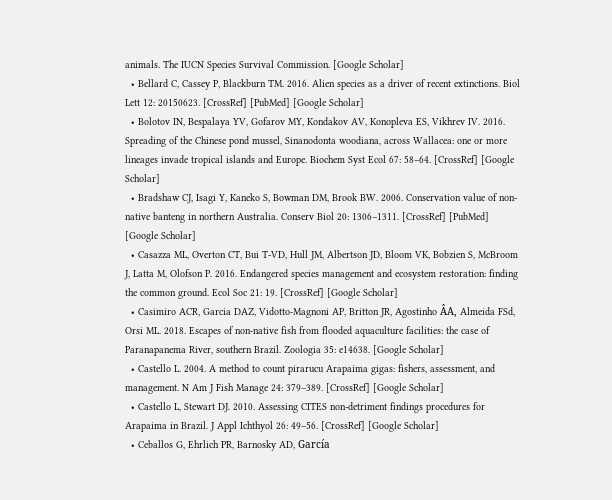animals. The IUCN Species Survival Commission. [Google Scholar]
  • Bellard C, Cassey P, Blackburn TM. 2016. Alien species as a driver of recent extinctions. Biol Lett 12: 20150623. [CrossRef] [PubMed] [Google Scholar]
  • Bolotov IN, Bespalaya YV, Gofarov MY, Kondakov AV, Konopleva ES, Vikhrev IV. 2016. Spreading of the Chinese pond mussel, Sinanodonta woodiana, across Wallacea: one or more lineages invade tropical islands and Europe. Biochem Syst Ecol 67: 58–64. [CrossRef] [Google Scholar]
  • Bradshaw CJ, Isagi Y, Kaneko S, Bowman DM, Brook BW. 2006. Conservation value of non-native banteng in northern Australia. Conserv Biol 20: 1306–1311. [CrossRef] [PubMed] [Google Scholar]
  • Casazza ML, Overton CT, Bui T-VD, Hull JM, Albertson JD, Bloom VK, Bobzien S, McBroom J, Latta M, Olofson P. 2016. Endangered species management and ecosystem restoration: finding the common ground. Ecol Soc 21: 19. [CrossRef] [Google Scholar]
  • Casimiro ACR, Garcia DAZ, Vidotto-Magnoni AP, Britton JR, Agostinho ÂA, Almeida FSd, Orsi ML. 2018. Escapes of non-native fish from flooded aquaculture facilities: the case of Paranapanema River, southern Brazil. Zoologia 35: e14638. [Google Scholar]
  • Castello L. 2004. A method to count pirarucu Arapaima gigas: fishers, assessment, and management. N Am J Fish Manage 24: 379–389. [CrossRef] [Google Scholar]
  • Castello L, Stewart DJ. 2010. Assessing CITES non-detriment findings procedures for Arapaima in Brazil. J Appl Ichthyol 26: 49–56. [CrossRef] [Google Scholar]
  • Ceballos G, Ehrlich PR, Barnosky AD, García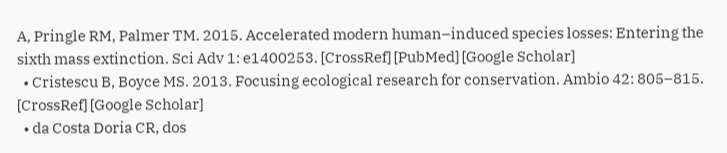A, Pringle RM, Palmer TM. 2015. Accelerated modern human–induced species losses: Entering the sixth mass extinction. Sci Adv 1: e1400253. [CrossRef] [PubMed] [Google Scholar]
  • Cristescu B, Boyce MS. 2013. Focusing ecological research for conservation. Ambio 42: 805–815. [CrossRef] [Google Scholar]
  • da Costa Doria CR, dos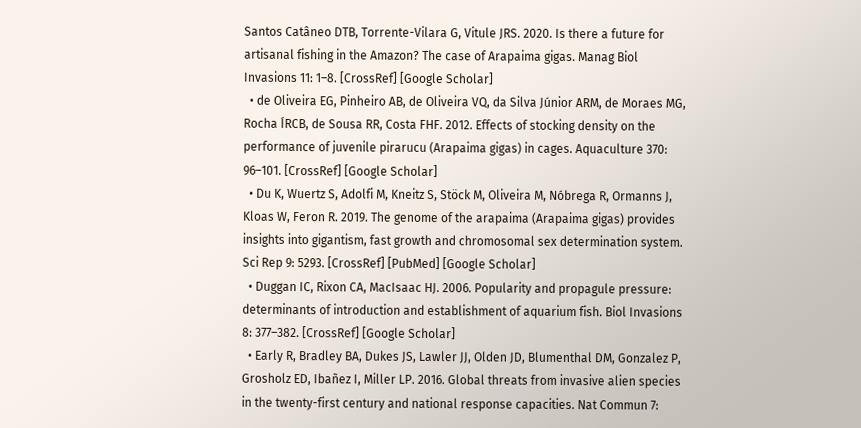Santos Catâneo DTB, Torrente-Vilara G, Vitule JRS. 2020. Is there a future for artisanal fishing in the Amazon? The case of Arapaima gigas. Manag Biol Invasions 11: 1–8. [CrossRef] [Google Scholar]
  • de Oliveira EG, Pinheiro AB, de Oliveira VQ, da Silva Júnior ARM, de Moraes MG, Rocha ÍRCB, de Sousa RR, Costa FHF. 2012. Effects of stocking density on the performance of juvenile pirarucu (Arapaima gigas) in cages. Aquaculture 370: 96–101. [CrossRef] [Google Scholar]
  • Du K, Wuertz S, Adolfi M, Kneitz S, Stöck M, Oliveira M, Nóbrega R, Ormanns J, Kloas W, Feron R. 2019. The genome of the arapaima (Arapaima gigas) provides insights into gigantism, fast growth and chromosomal sex determination system. Sci Rep 9: 5293. [CrossRef] [PubMed] [Google Scholar]
  • Duggan IC, Rixon CA, MacIsaac HJ. 2006. Popularity and propagule pressure: determinants of introduction and establishment of aquarium fish. Biol Invasions 8: 377–382. [CrossRef] [Google Scholar]
  • Early R, Bradley BA, Dukes JS, Lawler JJ, Olden JD, Blumenthal DM, Gonzalez P, Grosholz ED, Ibañez I, Miller LP. 2016. Global threats from invasive alien species in the twenty-first century and national response capacities. Nat Commun 7: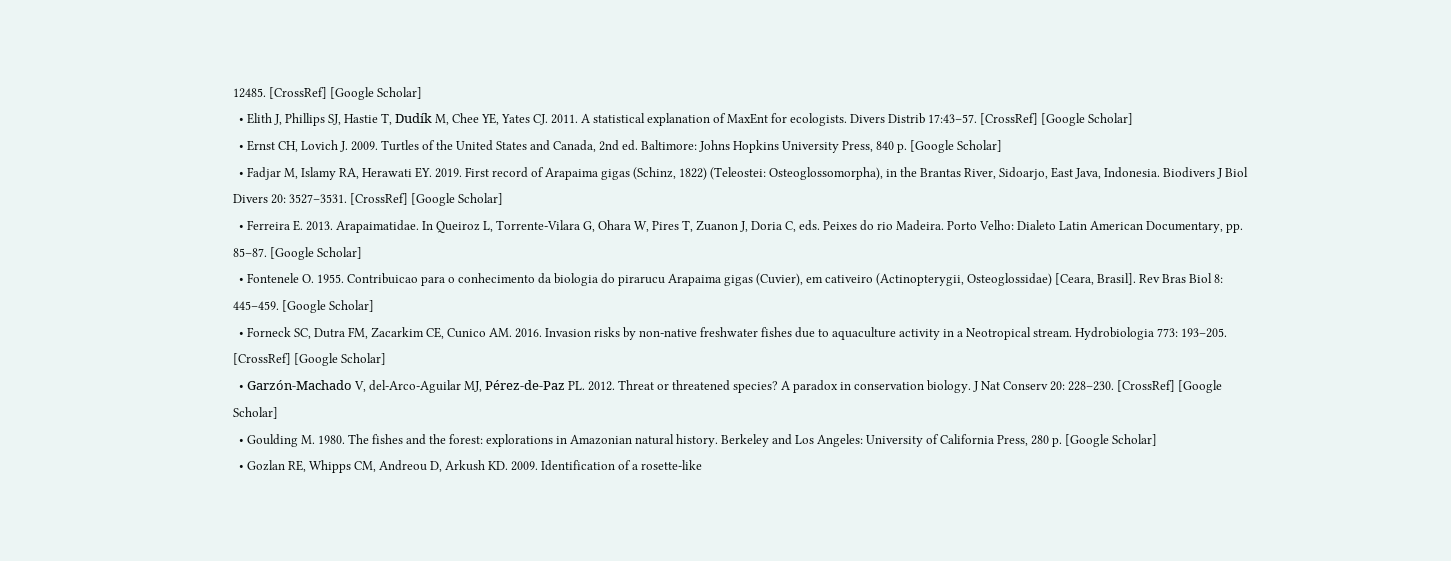12485. [CrossRef] [Google Scholar]
  • Elith J, Phillips SJ, Hastie T, Dudík M, Chee YE, Yates CJ. 2011. A statistical explanation of MaxEnt for ecologists. Divers Distrib 17:43–57. [CrossRef] [Google Scholar]
  • Ernst CH, Lovich J. 2009. Turtles of the United States and Canada, 2nd ed. Baltimore: Johns Hopkins University Press, 840 p. [Google Scholar]
  • Fadjar M, Islamy RA, Herawati EY. 2019. First record of Arapaima gigas (Schinz, 1822) (Teleostei: Osteoglossomorpha), in the Brantas River, Sidoarjo, East Java, Indonesia. Biodivers J Biol Divers 20: 3527–3531. [CrossRef] [Google Scholar]
  • Ferreira E. 2013. Arapaimatidae. In Queiroz L, Torrente-Vilara G, Ohara W, Pires T, Zuanon J, Doria C, eds. Peixes do rio Madeira. Porto Velho: Dialeto Latin American Documentary, pp. 85–87. [Google Scholar]
  • Fontenele O. 1955. Contribuicao para o conhecimento da biologia do pirarucu Arapaima gigas (Cuvier), em cativeiro (Actinopterygii, Osteoglossidae) [Ceara, Brasil]. Rev Bras Biol 8: 445–459. [Google Scholar]
  • Forneck SC, Dutra FM, Zacarkim CE, Cunico AM. 2016. Invasion risks by non-native freshwater fishes due to aquaculture activity in a Neotropical stream. Hydrobiologia 773: 193–205. [CrossRef] [Google Scholar]
  • Garzón-Machado V, del-Arco-Aguilar MJ, Pérez-de-Paz PL. 2012. Threat or threatened species? A paradox in conservation biology. J Nat Conserv 20: 228–230. [CrossRef] [Google Scholar]
  • Goulding M. 1980. The fishes and the forest: explorations in Amazonian natural history. Berkeley and Los Angeles: University of California Press, 280 p. [Google Scholar]
  • Gozlan RE, Whipps CM, Andreou D, Arkush KD. 2009. Identification of a rosette-like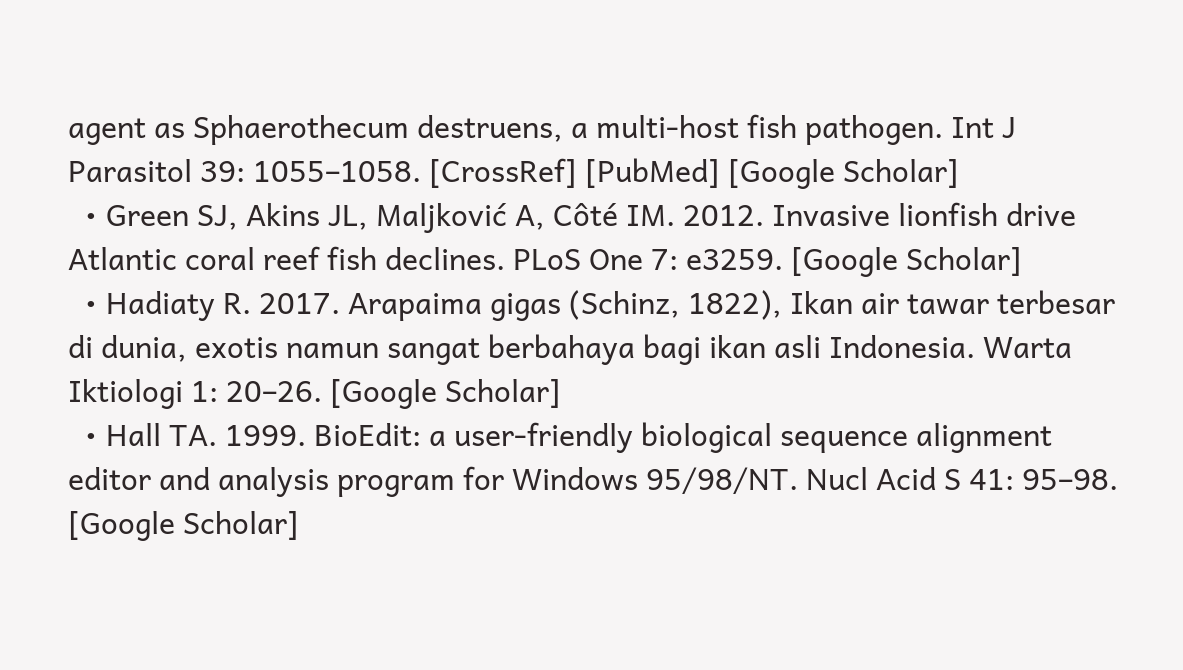agent as Sphaerothecum destruens, a multi-host fish pathogen. Int J Parasitol 39: 1055–1058. [CrossRef] [PubMed] [Google Scholar]
  • Green SJ, Akins JL, Maljković A, Côté IM. 2012. Invasive lionfish drive Atlantic coral reef fish declines. PLoS One 7: e3259. [Google Scholar]
  • Hadiaty R. 2017. Arapaima gigas (Schinz, 1822), Ikan air tawar terbesar di dunia, exotis namun sangat berbahaya bagi ikan asli Indonesia. Warta Iktiologi 1: 20–26. [Google Scholar]
  • Hall TA. 1999. BioEdit: a user-friendly biological sequence alignment editor and analysis program for Windows 95/98/NT. Nucl Acid S 41: 95–98. [Google Scholar]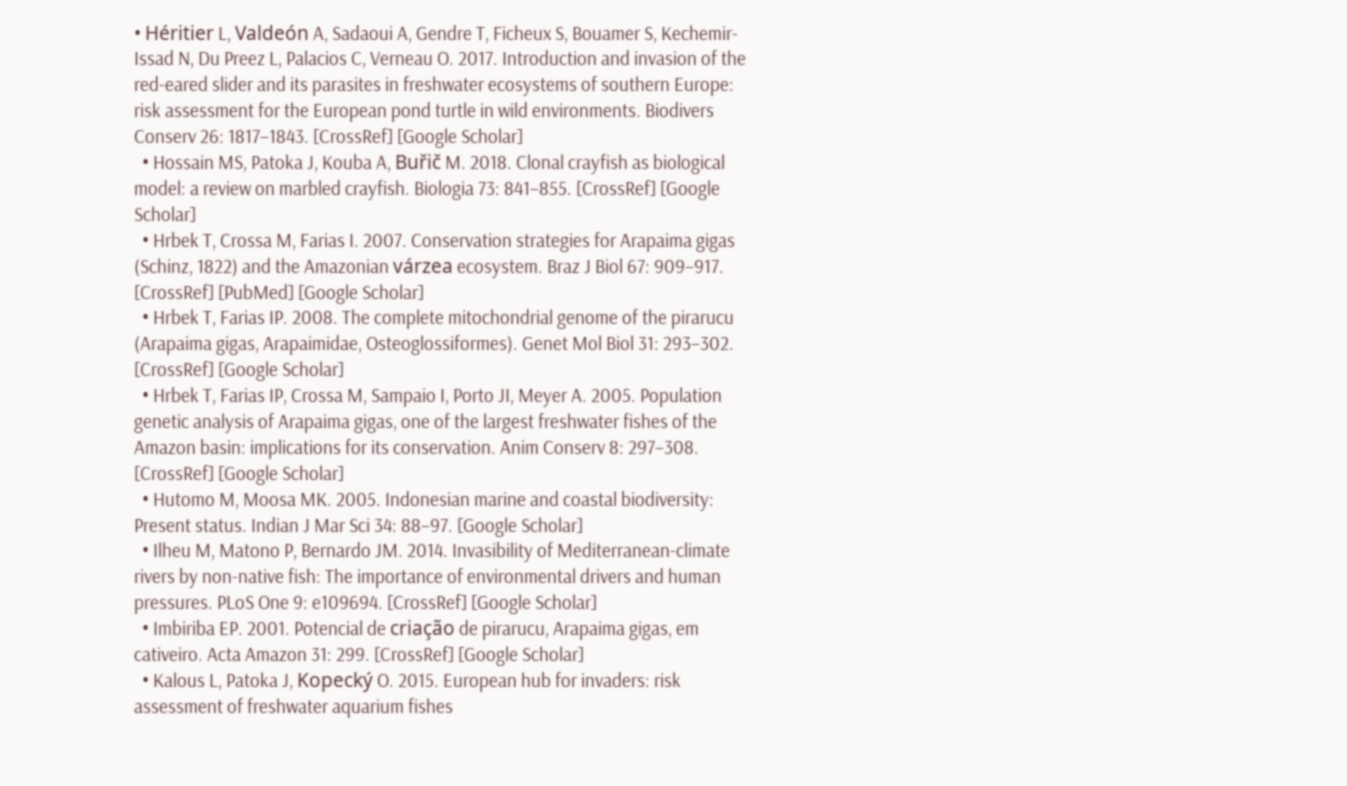• Héritier L, Valdeón A, Sadaoui A, Gendre T, Ficheux S, Bouamer S, Kechemir-Issad N, Du Preez L, Palacios C, Verneau O. 2017. Introduction and invasion of the red-eared slider and its parasites in freshwater ecosystems of southern Europe: risk assessment for the European pond turtle in wild environments. Biodivers Conserv 26: 1817–1843. [CrossRef] [Google Scholar]
  • Hossain MS, Patoka J, Kouba A, Buřič M. 2018. Clonal crayfish as biological model: a review on marbled crayfish. Biologia 73: 841–855. [CrossRef] [Google Scholar]
  • Hrbek T, Crossa M, Farias I. 2007. Conservation strategies for Arapaima gigas (Schinz, 1822) and the Amazonian várzea ecosystem. Braz J Biol 67: 909–917. [CrossRef] [PubMed] [Google Scholar]
  • Hrbek T, Farias IP. 2008. The complete mitochondrial genome of the pirarucu (Arapaima gigas, Arapaimidae, Osteoglossiformes). Genet Mol Biol 31: 293–302. [CrossRef] [Google Scholar]
  • Hrbek T, Farias IP, Crossa M, Sampaio I, Porto JI, Meyer A. 2005. Population genetic analysis of Arapaima gigas, one of the largest freshwater fishes of the Amazon basin: implications for its conservation. Anim Conserv 8: 297–308. [CrossRef] [Google Scholar]
  • Hutomo M, Moosa MK. 2005. Indonesian marine and coastal biodiversity: Present status. Indian J Mar Sci 34: 88–97. [Google Scholar]
  • Ilheu M, Matono P, Bernardo JM. 2014. Invasibility of Mediterranean-climate rivers by non-native fish: The importance of environmental drivers and human pressures. PLoS One 9: e109694. [CrossRef] [Google Scholar]
  • Imbiriba EP. 2001. Potencial de criação de pirarucu, Arapaima gigas, em cativeiro. Acta Amazon 31: 299. [CrossRef] [Google Scholar]
  • Kalous L, Patoka J, Kopecký O. 2015. European hub for invaders: risk assessment of freshwater aquarium fishes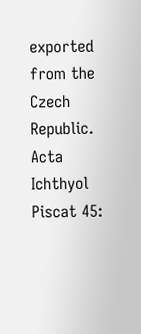exported from the Czech Republic. Acta Ichthyol Piscat 45: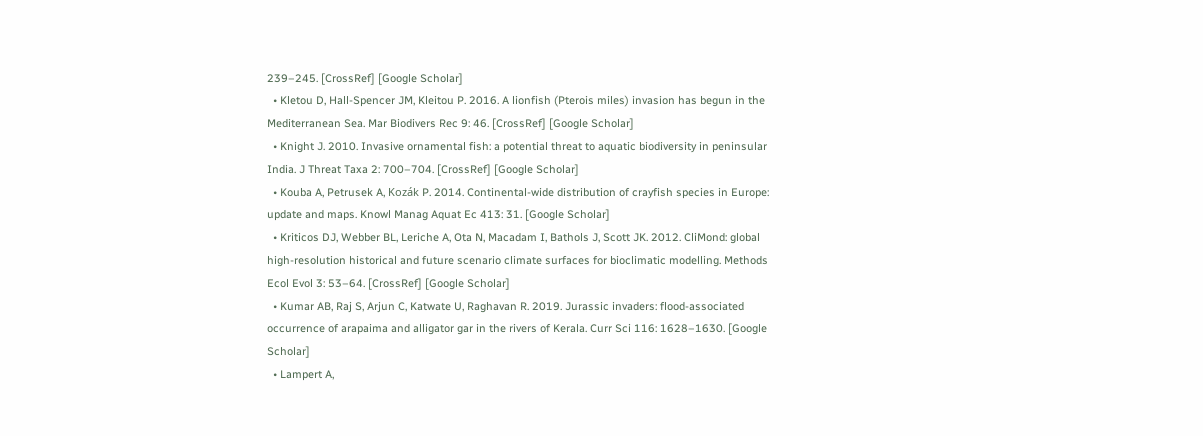239–245. [CrossRef] [Google Scholar]
  • Kletou D, Hall-Spencer JM, Kleitou P. 2016. A lionfish (Pterois miles) invasion has begun in the Mediterranean Sea. Mar Biodivers Rec 9: 46. [CrossRef] [Google Scholar]
  • Knight J. 2010. Invasive ornamental fish: a potential threat to aquatic biodiversity in peninsular India. J Threat Taxa 2: 700–704. [CrossRef] [Google Scholar]
  • Kouba A, Petrusek A, Kozák P. 2014. Continental-wide distribution of crayfish species in Europe: update and maps. Knowl Manag Aquat Ec 413: 31. [Google Scholar]
  • Kriticos DJ, Webber BL, Leriche A, Ota N, Macadam I, Bathols J, Scott JK. 2012. CliMond: global high-resolution historical and future scenario climate surfaces for bioclimatic modelling. Methods Ecol Evol 3: 53–64. [CrossRef] [Google Scholar]
  • Kumar AB, Raj S, Arjun C, Katwate U, Raghavan R. 2019. Jurassic invaders: flood-associated occurrence of arapaima and alligator gar in the rivers of Kerala. Curr Sci 116: 1628–1630. [Google Scholar]
  • Lampert A,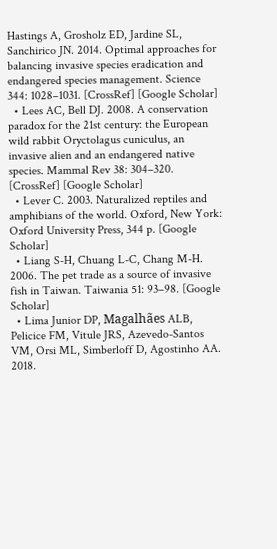Hastings A, Grosholz ED, Jardine SL, Sanchirico JN. 2014. Optimal approaches for balancing invasive species eradication and endangered species management. Science 344: 1028–1031. [CrossRef] [Google Scholar]
  • Lees AC, Bell DJ. 2008. A conservation paradox for the 21st century: the European wild rabbit Oryctolagus cuniculus, an invasive alien and an endangered native species. Mammal Rev 38: 304–320. [CrossRef] [Google Scholar]
  • Lever C. 2003. Naturalized reptiles and amphibians of the world. Oxford, New York: Oxford University Press, 344 p. [Google Scholar]
  • Liang S-H, Chuang L-C, Chang M-H. 2006. The pet trade as a source of invasive fish in Taiwan. Taiwania 51: 93–98. [Google Scholar]
  • Lima Junior DP, Magalhães ALB, Pelicice FM, Vitule JRS, Azevedo-Santos VM, Orsi ML, Simberloff D, Agostinho AA. 2018.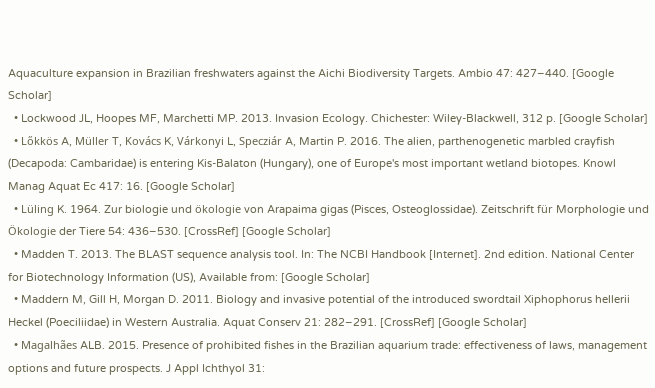Aquaculture expansion in Brazilian freshwaters against the Aichi Biodiversity Targets. Ambio 47: 427–440. [Google Scholar]
  • Lockwood JL, Hoopes MF, Marchetti MP. 2013. Invasion Ecology. Chichester: Wiley-Blackwell, 312 p. [Google Scholar]
  • Lőkkös A, Müller T, Kovács K, Várkonyi L, Specziár A, Martin P. 2016. The alien, parthenogenetic marbled crayfish (Decapoda: Cambaridae) is entering Kis-Balaton (Hungary), one of Europe's most important wetland biotopes. Knowl Manag Aquat Ec 417: 16. [Google Scholar]
  • Lüling K. 1964. Zur biologie und ökologie von Arapaima gigas (Pisces, Osteoglossidae). Zeitschrift für Morphologie und Ökologie der Tiere 54: 436–530. [CrossRef] [Google Scholar]
  • Madden T. 2013. The BLAST sequence analysis tool. In: The NCBI Handbook [Internet]. 2nd edition. National Center for Biotechnology Information (US), Available from: [Google Scholar]
  • Maddern M, Gill H, Morgan D. 2011. Biology and invasive potential of the introduced swordtail Xiphophorus hellerii Heckel (Poeciliidae) in Western Australia. Aquat Conserv 21: 282–291. [CrossRef] [Google Scholar]
  • Magalhães ALB. 2015. Presence of prohibited fishes in the Brazilian aquarium trade: effectiveness of laws, management options and future prospects. J Appl Ichthyol 31: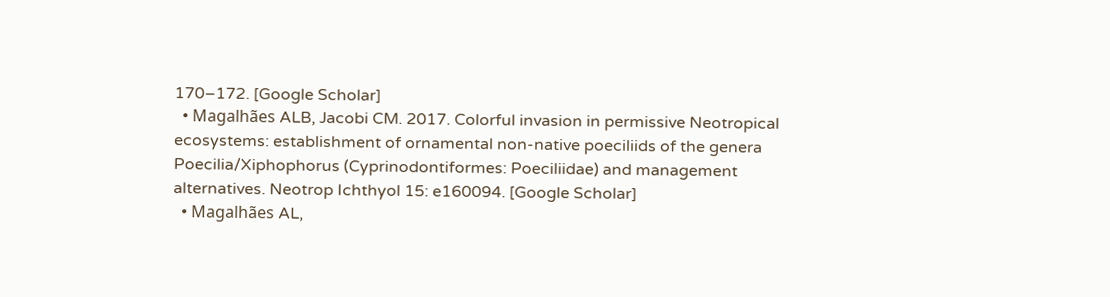170–172. [Google Scholar]
  • Magalhães ALB, Jacobi CM. 2017. Colorful invasion in permissive Neotropical ecosystems: establishment of ornamental non-native poeciliids of the genera Poecilia/Xiphophorus (Cyprinodontiformes: Poeciliidae) and management alternatives. Neotrop Ichthyol 15: e160094. [Google Scholar]
  • Magalhães AL,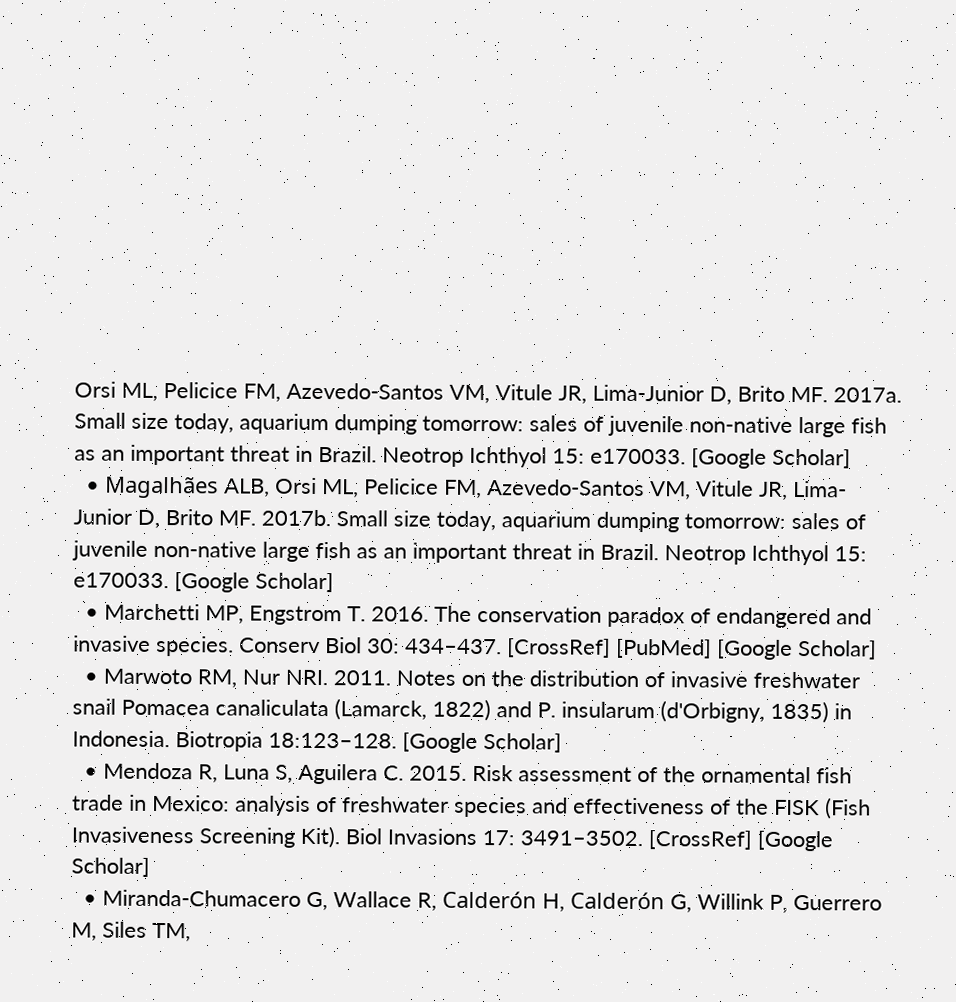Orsi ML, Pelicice FM, Azevedo-Santos VM, Vitule JR, Lima-Junior D, Brito MF. 2017a. Small size today, aquarium dumping tomorrow: sales of juvenile non-native large fish as an important threat in Brazil. Neotrop Ichthyol 15: e170033. [Google Scholar]
  • Magalhães ALB, Orsi ML, Pelicice FM, Azevedo-Santos VM, Vitule JR, Lima-Junior D, Brito MF. 2017b. Small size today, aquarium dumping tomorrow: sales of juvenile non-native large fish as an important threat in Brazil. Neotrop Ichthyol 15: e170033. [Google Scholar]
  • Marchetti MP, Engstrom T. 2016. The conservation paradox of endangered and invasive species. Conserv Biol 30: 434–437. [CrossRef] [PubMed] [Google Scholar]
  • Marwoto RM, Nur NRI. 2011. Notes on the distribution of invasive freshwater snail Pomacea canaliculata (Lamarck, 1822) and P. insularum (d'Orbigny, 1835) in Indonesia. Biotropia 18:123–128. [Google Scholar]
  • Mendoza R, Luna S, Aguilera C. 2015. Risk assessment of the ornamental fish trade in Mexico: analysis of freshwater species and effectiveness of the FISK (Fish Invasiveness Screening Kit). Biol Invasions 17: 3491–3502. [CrossRef] [Google Scholar]
  • Miranda-Chumacero G, Wallace R, Calderón H, Calderón G, Willink P, Guerrero M, Siles TM,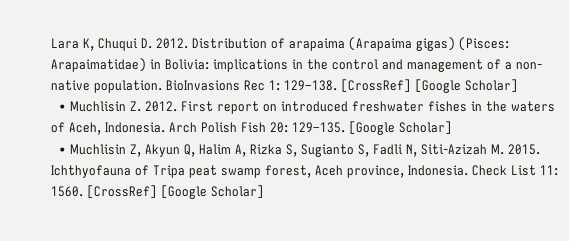Lara K, Chuqui D. 2012. Distribution of arapaima (Arapaima gigas) (Pisces: Arapaimatidae) in Bolivia: implications in the control and management of a non-native population. BioInvasions Rec 1: 129–138. [CrossRef] [Google Scholar]
  • Muchlisin Z. 2012. First report on introduced freshwater fishes in the waters of Aceh, Indonesia. Arch Polish Fish 20: 129–135. [Google Scholar]
  • Muchlisin Z, Akyun Q, Halim A, Rizka S, Sugianto S, Fadli N, Siti-Azizah M. 2015. Ichthyofauna of Tripa peat swamp forest, Aceh province, Indonesia. Check List 11: 1560. [CrossRef] [Google Scholar]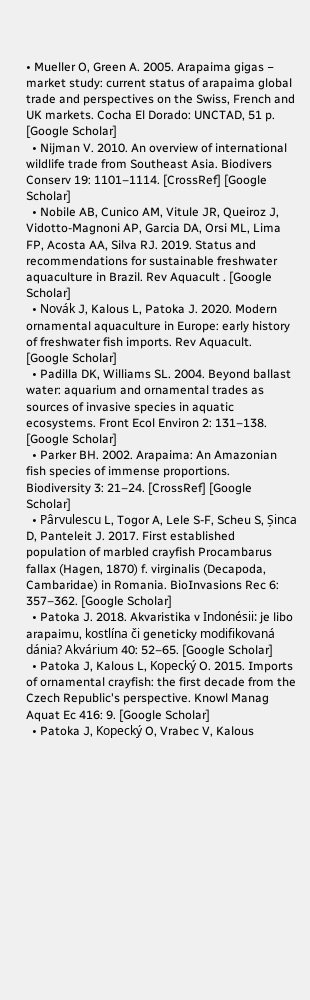• Mueller O, Green A. 2005. Arapaima gigas − market study: current status of arapaima global trade and perspectives on the Swiss, French and UK markets. Cocha El Dorado: UNCTAD, 51 p. [Google Scholar]
  • Nijman V. 2010. An overview of international wildlife trade from Southeast Asia. Biodivers Conserv 19: 1101–1114. [CrossRef] [Google Scholar]
  • Nobile AB, Cunico AM, Vitule JR, Queiroz J, Vidotto-Magnoni AP, Garcia DA, Orsi ML, Lima FP, Acosta AA, Silva RJ. 2019. Status and recommendations for sustainable freshwater aquaculture in Brazil. Rev Aquacult . [Google Scholar]
  • Novák J, Kalous L, Patoka J. 2020. Modern ornamental aquaculture in Europe: early history of freshwater fish imports. Rev Aquacult. [Google Scholar]
  • Padilla DK, Williams SL. 2004. Beyond ballast water: aquarium and ornamental trades as sources of invasive species in aquatic ecosystems. Front Ecol Environ 2: 131–138. [Google Scholar]
  • Parker BH. 2002. Arapaima: An Amazonian fish species of immense proportions. Biodiversity 3: 21–24. [CrossRef] [Google Scholar]
  • Pârvulescu L, Togor A, Lele S-F, Scheu S, Șinca D, Panteleit J. 2017. First established population of marbled crayfish Procambarus fallax (Hagen, 1870) f. virginalis (Decapoda, Cambaridae) in Romania. BioInvasions Rec 6: 357–362. [Google Scholar]
  • Patoka J. 2018. Akvaristika v Indonésii: je libo arapaimu, kostlína či geneticky modifikovaná dánia? Akvárium 40: 52–65. [Google Scholar]
  • Patoka J, Kalous L, Kopecký O. 2015. Imports of ornamental crayfish: the first decade from the Czech Republic's perspective. Knowl Manag Aquat Ec 416: 9. [Google Scholar]
  • Patoka J, Kopecký O, Vrabec V, Kalous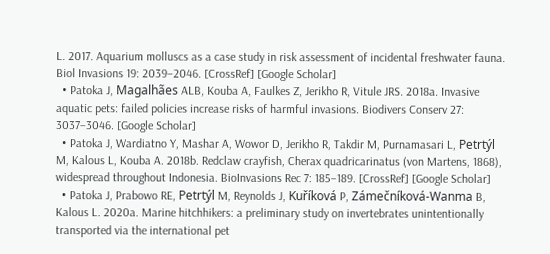L. 2017. Aquarium molluscs as a case study in risk assessment of incidental freshwater fauna. Biol Invasions 19: 2039–2046. [CrossRef] [Google Scholar]
  • Patoka J, Magalhães ALB, Kouba A, Faulkes Z, Jerikho R, Vitule JRS. 2018a. Invasive aquatic pets: failed policies increase risks of harmful invasions. Biodivers Conserv 27: 3037–3046. [Google Scholar]
  • Patoka J, Wardiatno Y, Mashar A, Wowor D, Jerikho R, Takdir M, Purnamasari L, Petrtýl M, Kalous L, Kouba A. 2018b. Redclaw crayfish, Cherax quadricarinatus (von Martens, 1868), widespread throughout Indonesia. BioInvasions Rec 7: 185–189. [CrossRef] [Google Scholar]
  • Patoka J, Prabowo RE, Petrtýl M, Reynolds J, Kuříková P, Zámečníková-Wanma B, Kalous L. 2020a. Marine hitchhikers: a preliminary study on invertebrates unintentionally transported via the international pet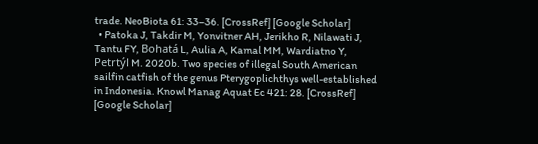trade. NeoBiota 61: 33–36. [CrossRef] [Google Scholar]
  • Patoka J, Takdir M, Yonvitner AH, Jerikho R, Nilawati J, Tantu FY, Bohatá L, Aulia A, Kamal MM, Wardiatno Y, Petrtýl M. 2020b. Two species of illegal South American sailfin catfish of the genus Pterygoplichthys well-established in Indonesia. Knowl Manag Aquat Ec 421: 28. [CrossRef] [Google Scholar]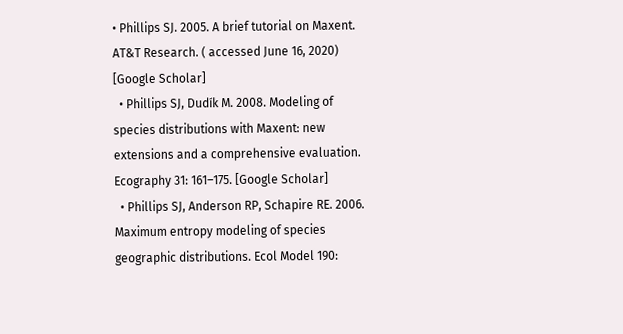• Phillips SJ. 2005. A brief tutorial on Maxent. AT&T Research. ( accessed June 16, 2020) [Google Scholar]
  • Phillips SJ, Dudík M. 2008. Modeling of species distributions with Maxent: new extensions and a comprehensive evaluation. Ecography 31: 161–175. [Google Scholar]
  • Phillips SJ, Anderson RP, Schapire RE. 2006. Maximum entropy modeling of species geographic distributions. Ecol Model 190: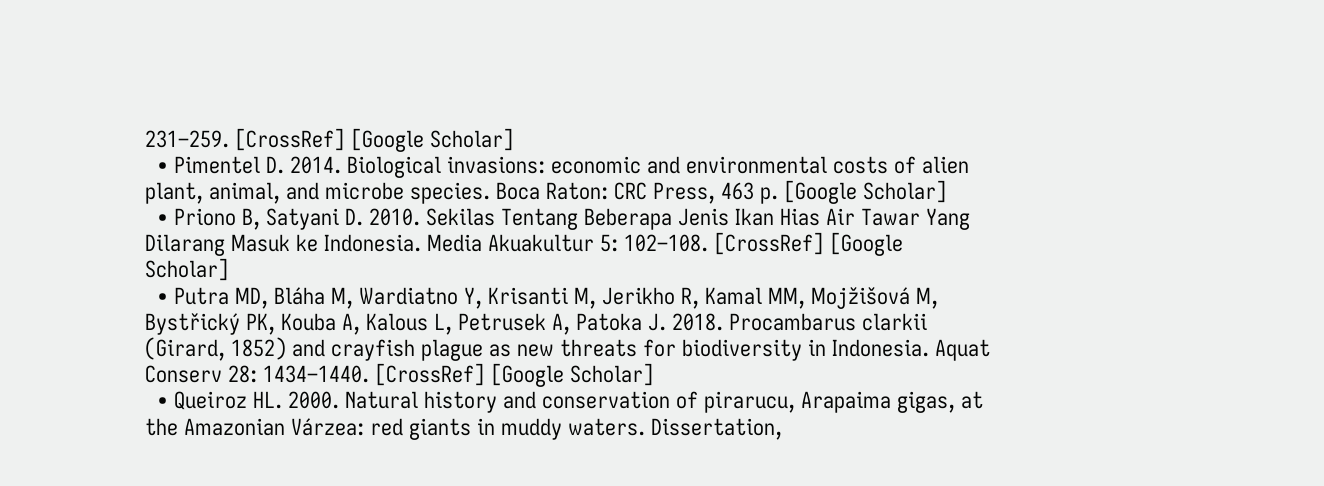231–259. [CrossRef] [Google Scholar]
  • Pimentel D. 2014. Biological invasions: economic and environmental costs of alien plant, animal, and microbe species. Boca Raton: CRC Press, 463 p. [Google Scholar]
  • Priono B, Satyani D. 2010. Sekilas Tentang Beberapa Jenis Ikan Hias Air Tawar Yang Dilarang Masuk ke Indonesia. Media Akuakultur 5: 102–108. [CrossRef] [Google Scholar]
  • Putra MD, Bláha M, Wardiatno Y, Krisanti M, Jerikho R, Kamal MM, Mojžišová M, Bystřický PK, Kouba A, Kalous L, Petrusek A, Patoka J. 2018. Procambarus clarkii (Girard, 1852) and crayfish plague as new threats for biodiversity in Indonesia. Aquat Conserv 28: 1434–1440. [CrossRef] [Google Scholar]
  • Queiroz HL. 2000. Natural history and conservation of pirarucu, Arapaima gigas, at the Amazonian Várzea: red giants in muddy waters. Dissertation,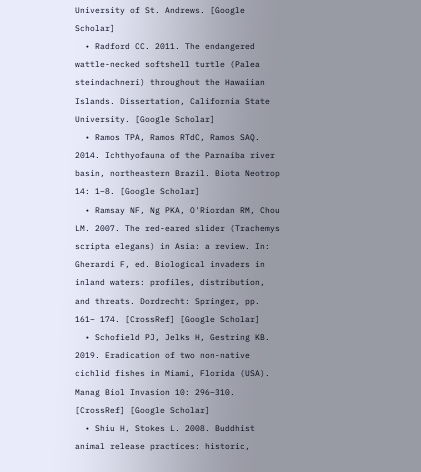University of St. Andrews. [Google Scholar]
  • Radford CC. 2011. The endangered wattle-necked softshell turtle (Palea steindachneri) throughout the Hawaiian Islands. Dissertation, California State University. [Google Scholar]
  • Ramos TPA, Ramos RTdC, Ramos SAQ. 2014. Ichthyofauna of the Parnaíba river basin, northeastern Brazil. Biota Neotrop 14: 1–8. [Google Scholar]
  • Ramsay NF, Ng PKA, O'Riordan RM, Chou LM. 2007. The red-eared slider (Trachemys scripta elegans) in Asia: a review. In: Gherardi F, ed. Biological invaders in inland waters: profiles, distribution, and threats. Dordrecht: Springer, pp. 161– 174. [CrossRef] [Google Scholar]
  • Schofield PJ, Jelks H, Gestring KB. 2019. Eradication of two non-native cichlid fishes in Miami, Florida (USA). Manag Biol Invasion 10: 296–310. [CrossRef] [Google Scholar]
  • Shiu H, Stokes L. 2008. Buddhist animal release practices: historic,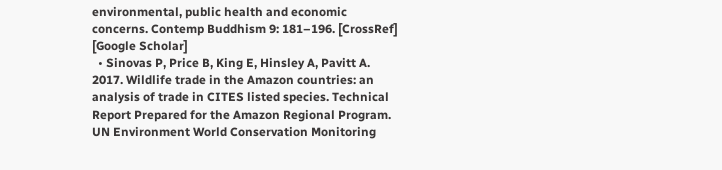environmental, public health and economic concerns. Contemp Buddhism 9: 181–196. [CrossRef] [Google Scholar]
  • Sinovas P, Price B, King E, Hinsley A, Pavitt A. 2017. Wildlife trade in the Amazon countries: an analysis of trade in CITES listed species. Technical Report Prepared for the Amazon Regional Program. UN Environment World Conservation Monitoring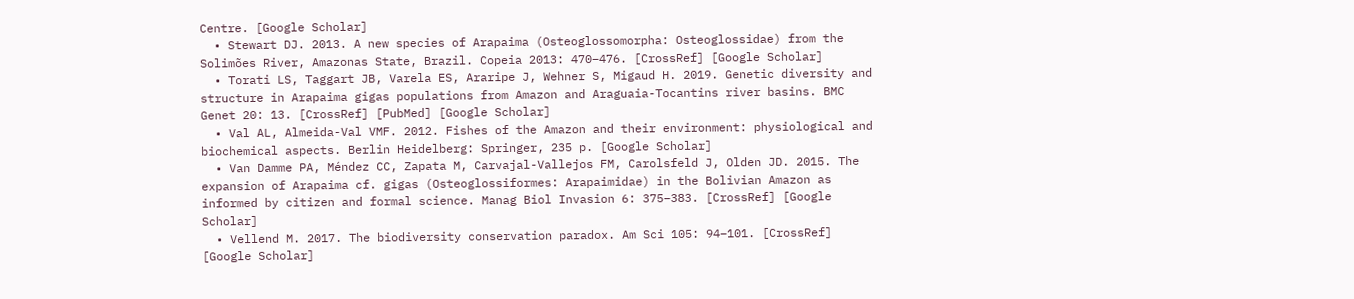Centre. [Google Scholar]
  • Stewart DJ. 2013. A new species of Arapaima (Osteoglossomorpha: Osteoglossidae) from the Solimões River, Amazonas State, Brazil. Copeia 2013: 470–476. [CrossRef] [Google Scholar]
  • Torati LS, Taggart JB, Varela ES, Araripe J, Wehner S, Migaud H. 2019. Genetic diversity and structure in Arapaima gigas populations from Amazon and Araguaia-Tocantins river basins. BMC Genet 20: 13. [CrossRef] [PubMed] [Google Scholar]
  • Val AL, Almeida-Val VMF. 2012. Fishes of the Amazon and their environment: physiological and biochemical aspects. Berlin Heidelberg: Springer, 235 p. [Google Scholar]
  • Van Damme PA, Méndez CC, Zapata M, Carvajal-Vallejos FM, Carolsfeld J, Olden JD. 2015. The expansion of Arapaima cf. gigas (Osteoglossiformes: Arapaimidae) in the Bolivian Amazon as informed by citizen and formal science. Manag Biol Invasion 6: 375–383. [CrossRef] [Google Scholar]
  • Vellend M. 2017. The biodiversity conservation paradox. Am Sci 105: 94–101. [CrossRef] [Google Scholar]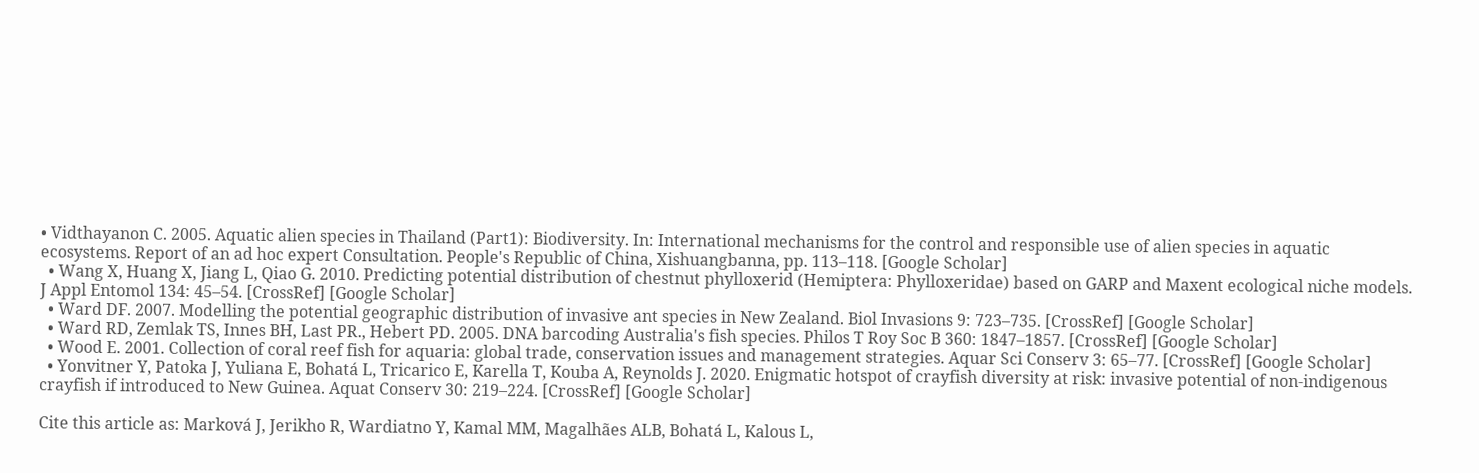• Vidthayanon C. 2005. Aquatic alien species in Thailand (Part1): Biodiversity. In: International mechanisms for the control and responsible use of alien species in aquatic ecosystems. Report of an ad hoc expert Consultation. People's Republic of China, Xishuangbanna, pp. 113–118. [Google Scholar]
  • Wang X, Huang X, Jiang L, Qiao G. 2010. Predicting potential distribution of chestnut phylloxerid (Hemiptera: Phylloxeridae) based on GARP and Maxent ecological niche models. J Appl Entomol 134: 45–54. [CrossRef] [Google Scholar]
  • Ward DF. 2007. Modelling the potential geographic distribution of invasive ant species in New Zealand. Biol Invasions 9: 723–735. [CrossRef] [Google Scholar]
  • Ward RD, Zemlak TS, Innes BH, Last PR., Hebert PD. 2005. DNA barcoding Australia's fish species. Philos T Roy Soc B 360: 1847–1857. [CrossRef] [Google Scholar]
  • Wood E. 2001. Collection of coral reef fish for aquaria: global trade, conservation issues and management strategies. Aquar Sci Conserv 3: 65–77. [CrossRef] [Google Scholar]
  • Yonvitner Y, Patoka J, Yuliana E, Bohatá L, Tricarico E, Karella T, Kouba A, Reynolds J. 2020. Enigmatic hotspot of crayfish diversity at risk: invasive potential of non-indigenous crayfish if introduced to New Guinea. Aquat Conserv 30: 219–224. [CrossRef] [Google Scholar]

Cite this article as: Marková J, Jerikho R, Wardiatno Y, Kamal MM, Magalhães ALB, Bohatá L, Kalous L,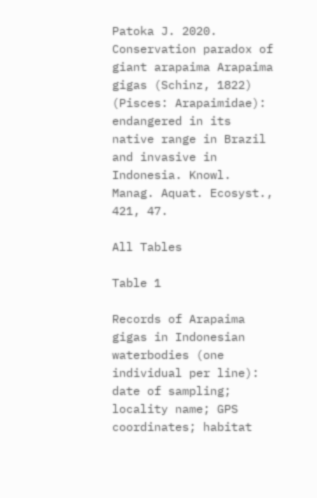Patoka J. 2020. Conservation paradox of giant arapaima Arapaima gigas (Schinz, 1822) (Pisces: Arapaimidae): endangered in its native range in Brazil and invasive in Indonesia. Knowl. Manag. Aquat. Ecosyst., 421, 47.

All Tables

Table 1

Records of Arapaima gigas in Indonesian waterbodies (one individual per line): date of sampling; locality name; GPS coordinates; habitat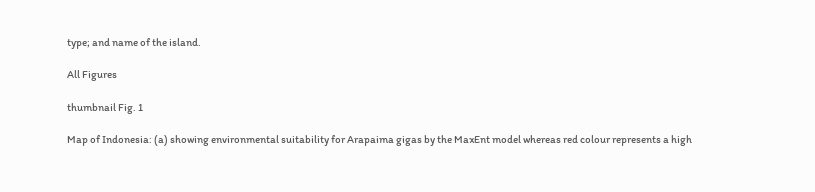type; and name of the island.

All Figures

thumbnail Fig. 1

Map of Indonesia: (a) showing environmental suitability for Arapaima gigas by the MaxEnt model whereas red colour represents a high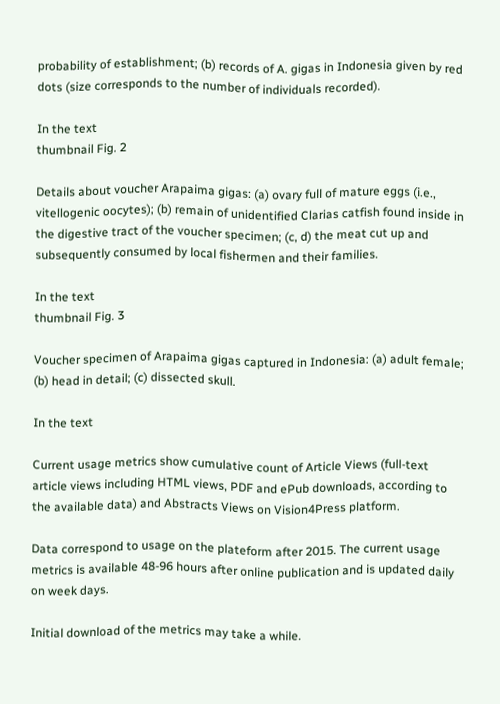probability of establishment; (b) records of A. gigas in Indonesia given by red dots (size corresponds to the number of individuals recorded).

In the text
thumbnail Fig. 2

Details about voucher Arapaima gigas: (a) ovary full of mature eggs (i.e., vitellogenic oocytes); (b) remain of unidentified Clarias catfish found inside in the digestive tract of the voucher specimen; (c, d) the meat cut up and subsequently consumed by local fishermen and their families.

In the text
thumbnail Fig. 3

Voucher specimen of Arapaima gigas captured in Indonesia: (a) adult female; (b) head in detail; (c) dissected skull.

In the text

Current usage metrics show cumulative count of Article Views (full-text article views including HTML views, PDF and ePub downloads, according to the available data) and Abstracts Views on Vision4Press platform.

Data correspond to usage on the plateform after 2015. The current usage metrics is available 48-96 hours after online publication and is updated daily on week days.

Initial download of the metrics may take a while.